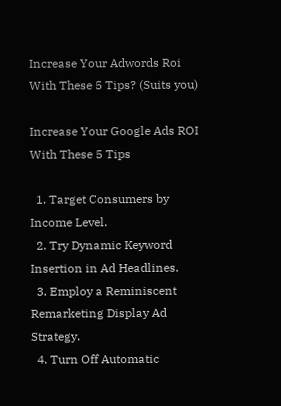Increase Your Adwords Roi With These 5 Tips? (Suits you)

Increase Your Google Ads ROI With These 5 Tips

  1. Target Consumers by Income Level.
  2. Try Dynamic Keyword Insertion in Ad Headlines.
  3. Employ a Reminiscent Remarketing Display Ad Strategy.
  4. Turn Off Automatic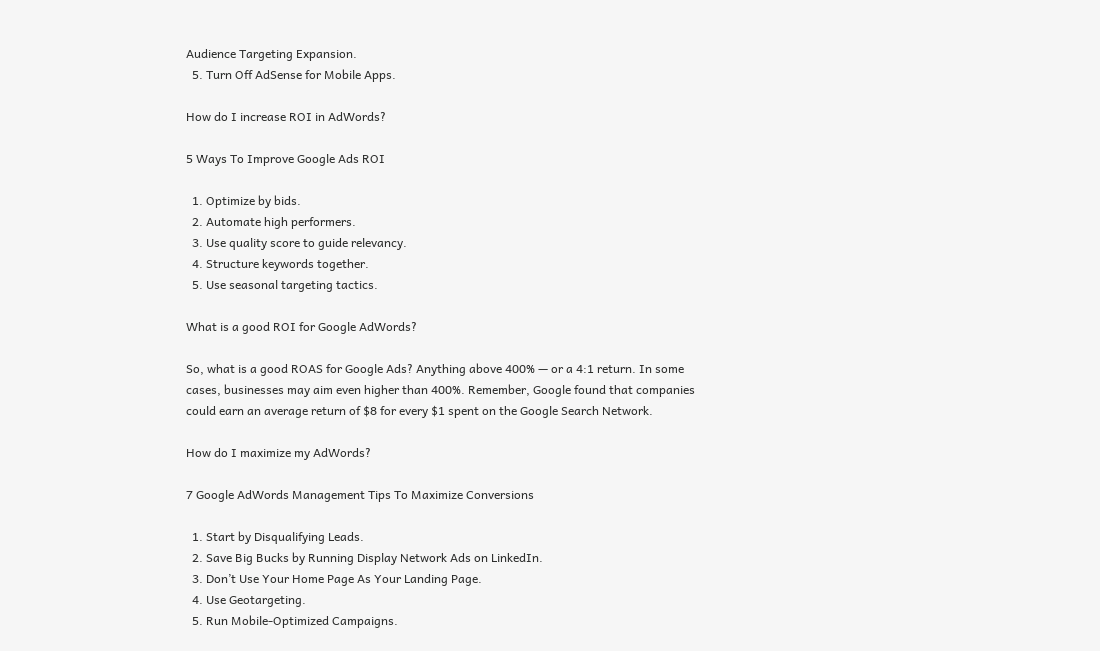Audience Targeting Expansion.
  5. Turn Off AdSense for Mobile Apps.

How do I increase ROI in AdWords?

5 Ways To Improve Google Ads ROI

  1. Optimize by bids.
  2. Automate high performers.
  3. Use quality score to guide relevancy.
  4. Structure keywords together.
  5. Use seasonal targeting tactics.

What is a good ROI for Google AdWords?

So, what is a good ROAS for Google Ads? Anything above 400% — or a 4:1 return. In some cases, businesses may aim even higher than 400%. Remember, Google found that companies could earn an average return of $8 for every $1 spent on the Google Search Network.

How do I maximize my AdWords?

7 Google AdWords Management Tips To Maximize Conversions

  1. Start by Disqualifying Leads.
  2. Save Big Bucks by Running Display Network Ads on LinkedIn.
  3. Don’t Use Your Home Page As Your Landing Page.
  4. Use Geotargeting.
  5. Run Mobile-Optimized Campaigns.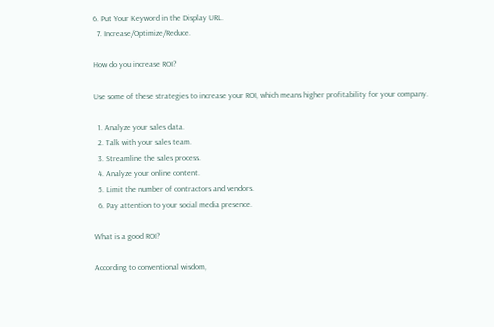6. Put Your Keyword in the Display URL.
  7. Increase/Optimize/Reduce.

How do you increase ROI?

Use some of these strategies to increase your ROI, which means higher profitability for your company.

  1. Analyze your sales data.
  2. Talk with your sales team.
  3. Streamline the sales process.
  4. Analyze your online content.
  5. Limit the number of contractors and vendors.
  6. Pay attention to your social media presence.

What is a good ROI?

According to conventional wisdom,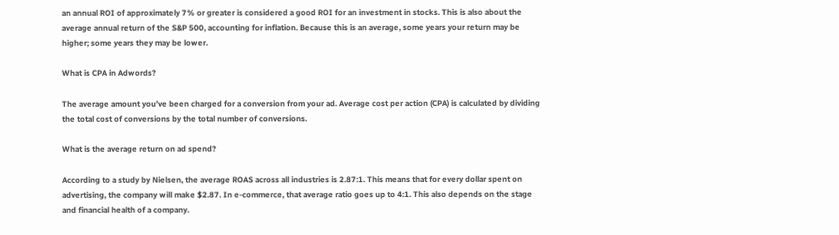an annual ROI of approximately 7% or greater is considered a good ROI for an investment in stocks. This is also about the average annual return of the S&P 500, accounting for inflation. Because this is an average, some years your return may be higher; some years they may be lower.

What is CPA in Adwords?

The average amount you’ve been charged for a conversion from your ad. Average cost per action (CPA) is calculated by dividing the total cost of conversions by the total number of conversions.

What is the average return on ad spend?

According to a study by Nielsen, the average ROAS across all industries is 2.87:1. This means that for every dollar spent on advertising, the company will make $2.87. In e-commerce, that average ratio goes up to 4:1. This also depends on the stage and financial health of a company.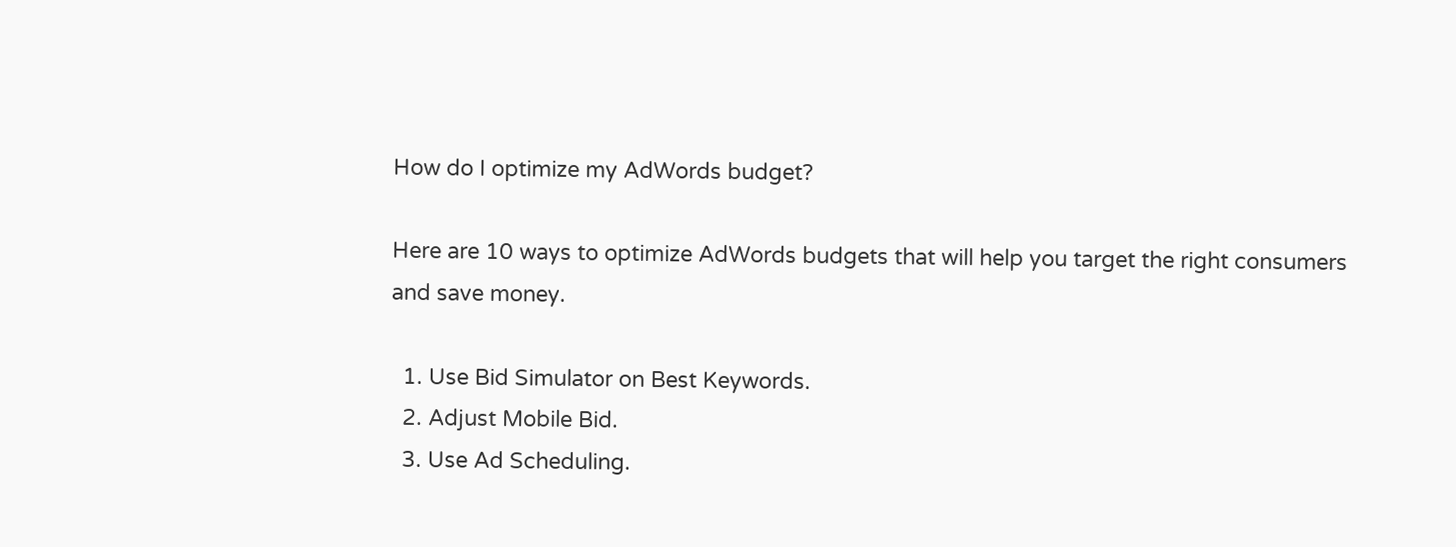How do I optimize my AdWords budget?

Here are 10 ways to optimize AdWords budgets that will help you target the right consumers and save money.

  1. Use Bid Simulator on Best Keywords.
  2. Adjust Mobile Bid.
  3. Use Ad Scheduling.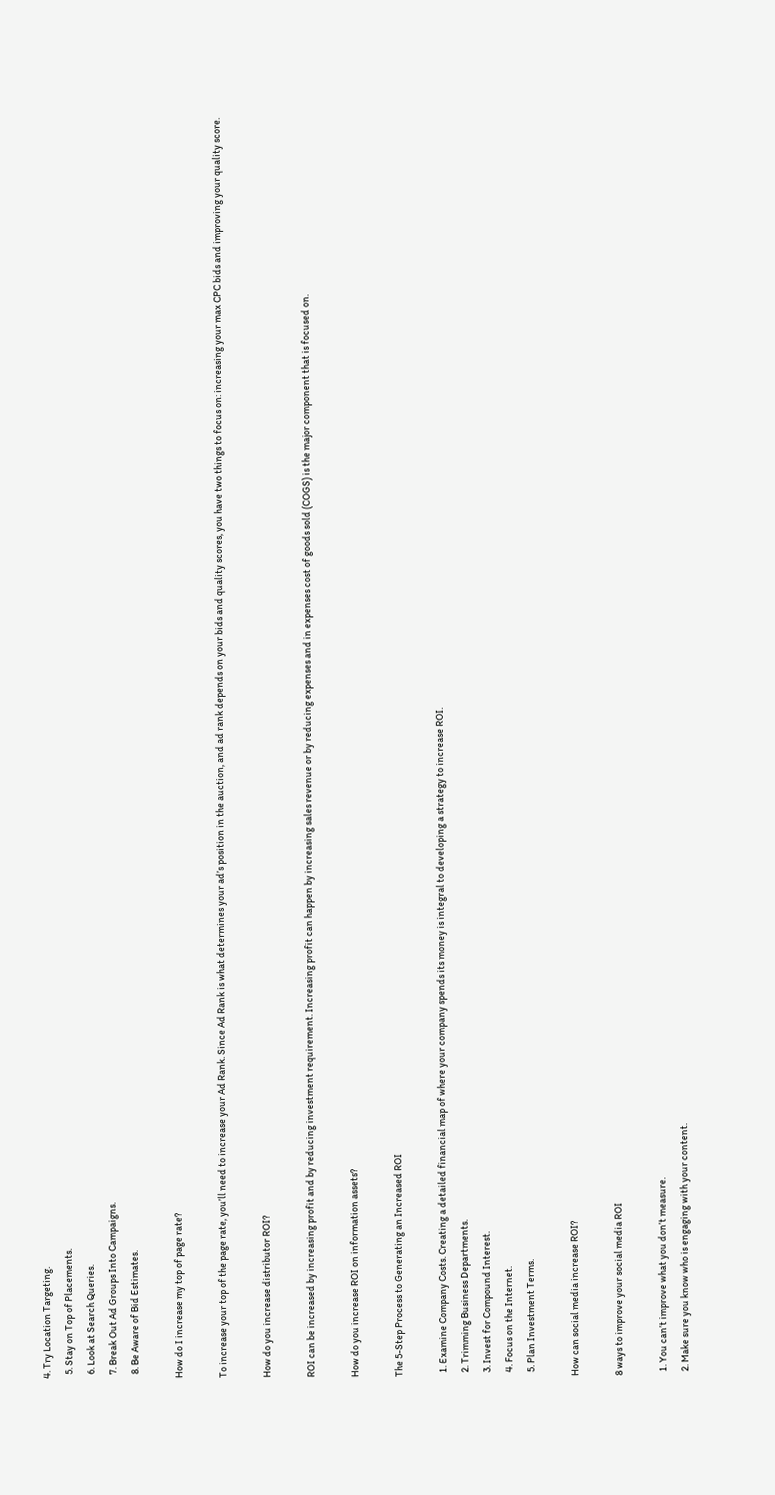4. Try Location Targeting.
  5. Stay on Top of Placements.
  6. Look at Search Queries.
  7. Break Out Ad Groups Into Campaigns.
  8. Be Aware of Bid Estimates.

How do I increase my top of page rate?

To increase your top of the page rate, you’ll need to increase your Ad Rank. Since Ad Rank is what determines your ad’s position in the auction, and ad rank depends on your bids and quality scores, you have two things to focus on: increasing your max CPC bids and improving your quality score.

How do you increase distributor ROI?

ROI can be increased by increasing profit and by reducing investment requirement. Increasing profit can happen by increasing sales revenue or by reducing expenses and in expenses cost of goods sold (COGS) is the major component that is focused on.

How do you increase ROI on information assets?

The 5-Step Process to Generating an Increased ROI

  1. Examine Company Costs. Creating a detailed financial map of where your company spends its money is integral to developing a strategy to increase ROI.
  2. Trimming Business Departments.
  3. Invest for Compound Interest.
  4. Focus on the Internet.
  5. Plan Investment Terms.

How can social media increase ROI?

8 ways to improve your social media ROI

  1. You can’t improve what you don’t measure.
  2. Make sure you know who is engaging with your content.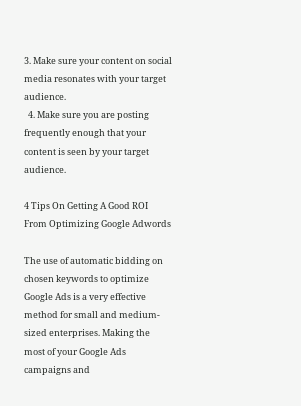3. Make sure your content on social media resonates with your target audience.
  4. Make sure you are posting frequently enough that your content is seen by your target audience.

4 Tips On Getting A Good ROI From Optimizing Google Adwords

The use of automatic bidding on chosen keywords to optimize Google Ads is a very effective method for small and medium-sized enterprises. Making the most of your Google Ads campaigns and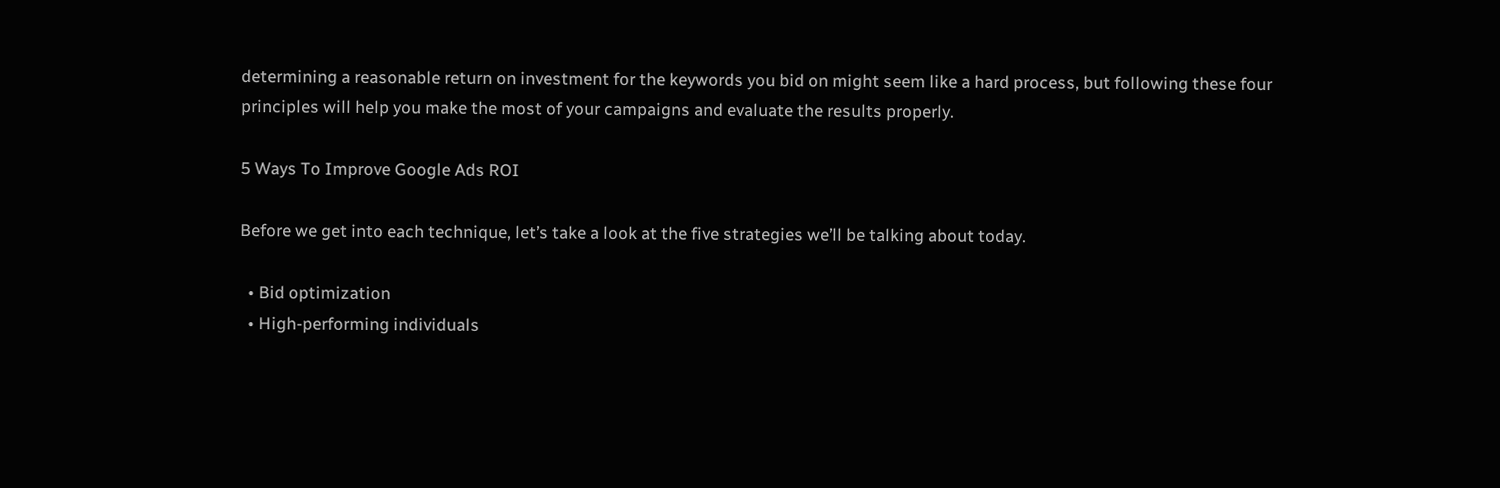determining a reasonable return on investment for the keywords you bid on might seem like a hard process, but following these four principles will help you make the most of your campaigns and evaluate the results properly.

5 Ways To Improve Google Ads ROI

Before we get into each technique, let’s take a look at the five strategies we’ll be talking about today.

  • Bid optimization
  • High-performing individuals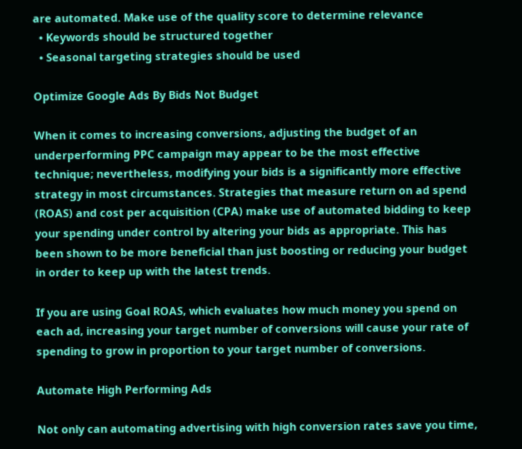are automated. Make use of the quality score to determine relevance
  • Keywords should be structured together
  • Seasonal targeting strategies should be used

Optimize Google Ads By Bids Not Budget

When it comes to increasing conversions, adjusting the budget of an underperforming PPC campaign may appear to be the most effective technique; nevertheless, modifying your bids is a significantly more effective strategy in most circumstances. Strategies that measure return on ad spend (ROAS) and cost per acquisition (CPA) make use of automated bidding to keep your spending under control by altering your bids as appropriate. This has been shown to be more beneficial than just boosting or reducing your budget in order to keep up with the latest trends.

If you are using Goal ROAS, which evaluates how much money you spend on each ad, increasing your target number of conversions will cause your rate of spending to grow in proportion to your target number of conversions.

Automate High Performing Ads

Not only can automating advertising with high conversion rates save you time,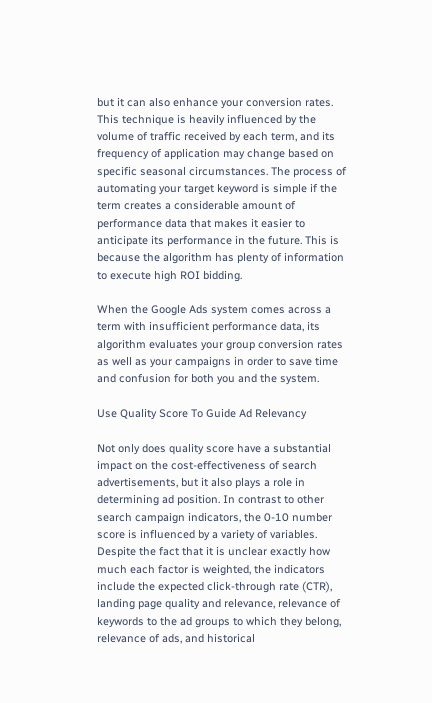but it can also enhance your conversion rates. This technique is heavily influenced by the volume of traffic received by each term, and its frequency of application may change based on specific seasonal circumstances. The process of automating your target keyword is simple if the term creates a considerable amount of performance data that makes it easier to anticipate its performance in the future. This is because the algorithm has plenty of information to execute high ROI bidding.

When the Google Ads system comes across a term with insufficient performance data, its algorithm evaluates your group conversion rates as well as your campaigns in order to save time and confusion for both you and the system.

Use Quality Score To Guide Ad Relevancy

Not only does quality score have a substantial impact on the cost-effectiveness of search advertisements, but it also plays a role in determining ad position. In contrast to other search campaign indicators, the 0-10 number score is influenced by a variety of variables. Despite the fact that it is unclear exactly how much each factor is weighted, the indicators include the expected click-through rate (CTR), landing page quality and relevance, relevance of keywords to the ad groups to which they belong, relevance of ads, and historical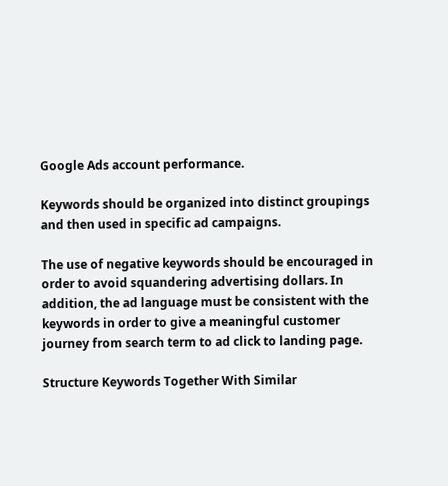Google Ads account performance.

Keywords should be organized into distinct groupings and then used in specific ad campaigns.

The use of negative keywords should be encouraged in order to avoid squandering advertising dollars. In addition, the ad language must be consistent with the keywords in order to give a meaningful customer journey from search term to ad click to landing page.

Structure Keywords Together With Similar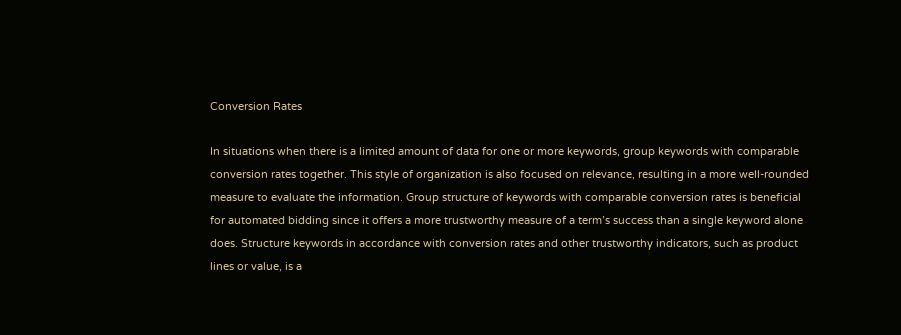Conversion Rates

In situations when there is a limited amount of data for one or more keywords, group keywords with comparable conversion rates together. This style of organization is also focused on relevance, resulting in a more well-rounded measure to evaluate the information. Group structure of keywords with comparable conversion rates is beneficial for automated bidding since it offers a more trustworthy measure of a term’s success than a single keyword alone does. Structure keywords in accordance with conversion rates and other trustworthy indicators, such as product lines or value, is a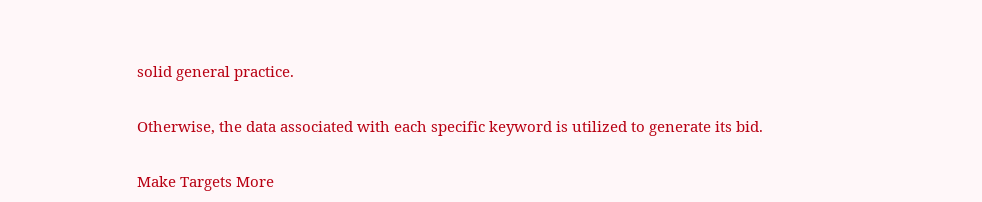solid general practice.

Otherwise, the data associated with each specific keyword is utilized to generate its bid.

Make Targets More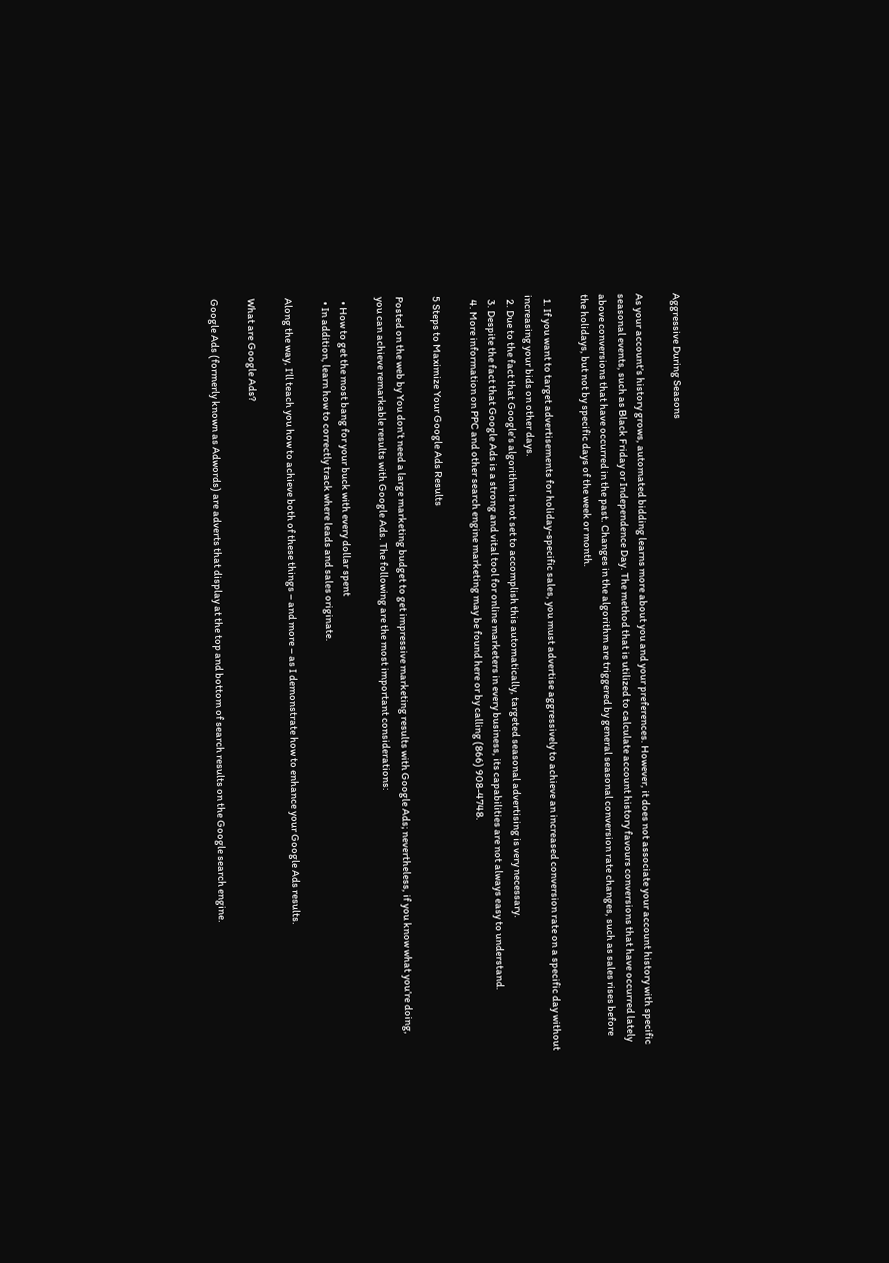Aggressive During Seasons

As your account’s history grows, automated bidding learns more about you and your preferences. However, it does not associate your account history with specific seasonal events, such as Black Friday or Independence Day. The method that is utilized to calculate account history favours conversions that have occurred lately above conversions that have occurred in the past. Changes in the algorithm are triggered by general seasonal conversion rate changes, such as sales rises before the holidays, but not by specific days of the week or month.

  1. If you want to target advertisements for holiday-specific sales, you must advertise aggressively to achieve an increased conversion rate on a specific day without increasing your bids on other days.
  2. Due to the fact that Google’s algorithm is not set to accomplish this automatically, targeted seasonal advertising is very necessary.
  3. Despite the fact that Google Ads is a strong and vital tool for online marketers in every business, its capabilities are not always easy to understand.
  4. More information on PPC and other search engine marketing may be found here or by calling (866) 908-4748.

5 Steps to Maximize Your Google Ads Results

Posted on the web by You don’t need a large marketing budget to get impressive marketing results with Google Ads; nevertheless, if you know what you’re doing, you can achieve remarkable results with Google Ads. The following are the most important considerations:

  • How to get the most bang for your buck with every dollar spent
  • In addition, learn how to correctly track where leads and sales originate.

Along the way, I’ll teach you how to achieve both of these things – and more – as I demonstrate how to enhance your Google Ads results.

What are Google Ads?

Google Ads (formerly known as Adwords) are adverts that display at the top and bottom of search results on the Google search engine.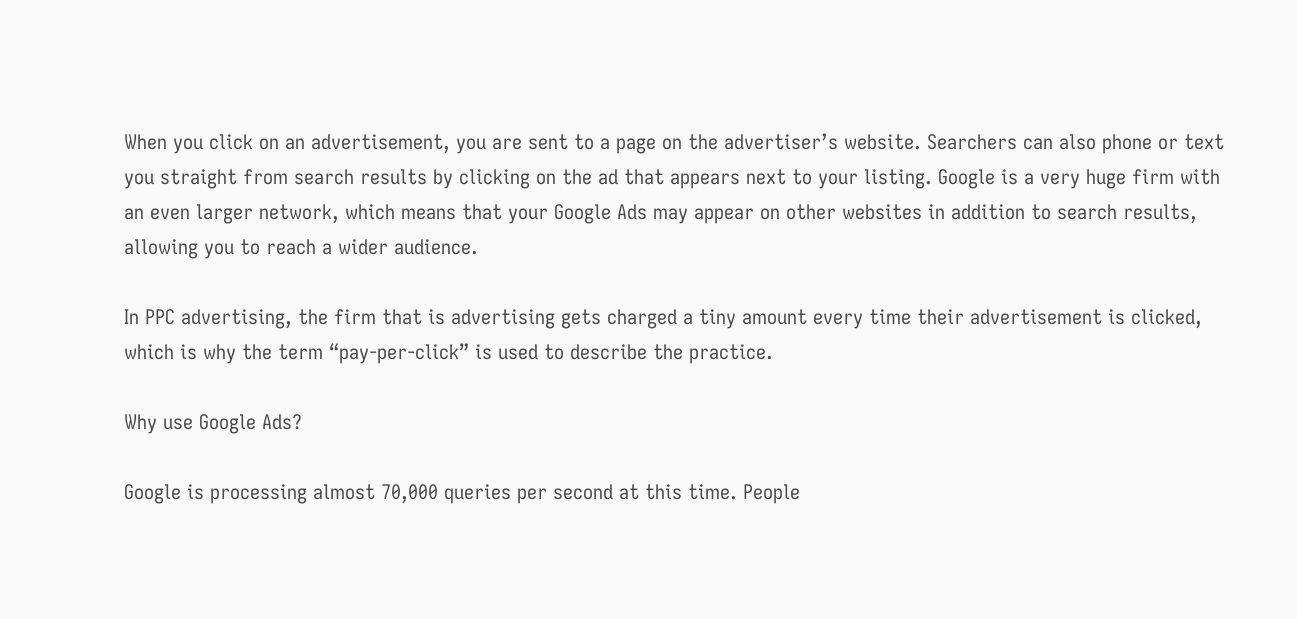When you click on an advertisement, you are sent to a page on the advertiser’s website. Searchers can also phone or text you straight from search results by clicking on the ad that appears next to your listing. Google is a very huge firm with an even larger network, which means that your Google Ads may appear on other websites in addition to search results, allowing you to reach a wider audience.

In PPC advertising, the firm that is advertising gets charged a tiny amount every time their advertisement is clicked, which is why the term “pay-per-click” is used to describe the practice.

Why use Google Ads?

Google is processing almost 70,000 queries per second at this time. People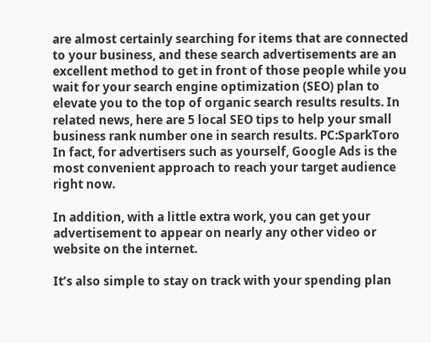are almost certainly searching for items that are connected to your business, and these search advertisements are an excellent method to get in front of those people while you wait for your search engine optimization (SEO) plan to elevate you to the top of organic search results results. In related news, here are 5 local SEO tips to help your small business rank number one in search results. PC:SparkToro In fact, for advertisers such as yourself, Google Ads is the most convenient approach to reach your target audience right now.

In addition, with a little extra work, you can get your advertisement to appear on nearly any other video or website on the internet.

It’s also simple to stay on track with your spending plan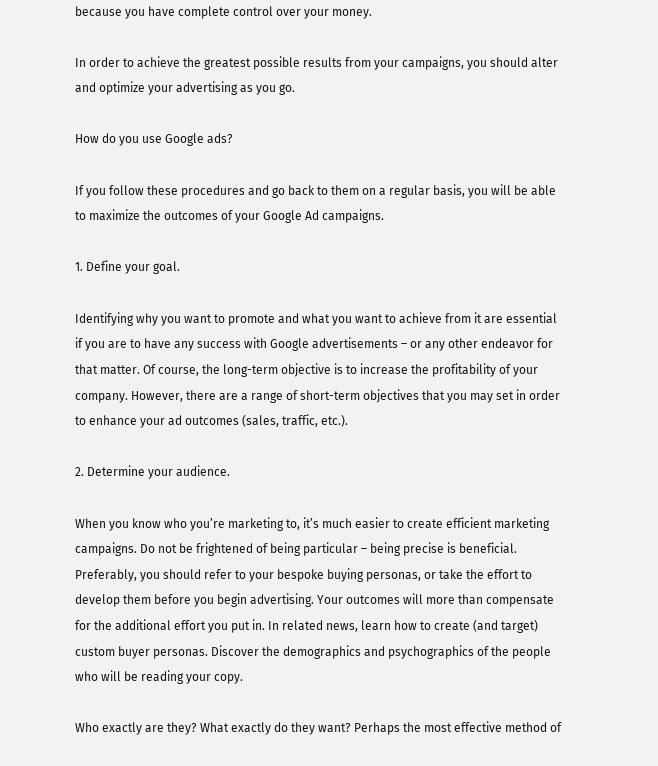because you have complete control over your money.

In order to achieve the greatest possible results from your campaigns, you should alter and optimize your advertising as you go.

How do you use Google ads?

If you follow these procedures and go back to them on a regular basis, you will be able to maximize the outcomes of your Google Ad campaigns.

1. Define your goal.

Identifying why you want to promote and what you want to achieve from it are essential if you are to have any success with Google advertisements – or any other endeavor for that matter. Of course, the long-term objective is to increase the profitability of your company. However, there are a range of short-term objectives that you may set in order to enhance your ad outcomes (sales, traffic, etc.).

2. Determine your audience.

When you know who you’re marketing to, it’s much easier to create efficient marketing campaigns. Do not be frightened of being particular – being precise is beneficial. Preferably, you should refer to your bespoke buying personas, or take the effort to develop them before you begin advertising. Your outcomes will more than compensate for the additional effort you put in. In related news, learn how to create (and target) custom buyer personas. Discover the demographics and psychographics of the people who will be reading your copy.

Who exactly are they? What exactly do they want? Perhaps the most effective method of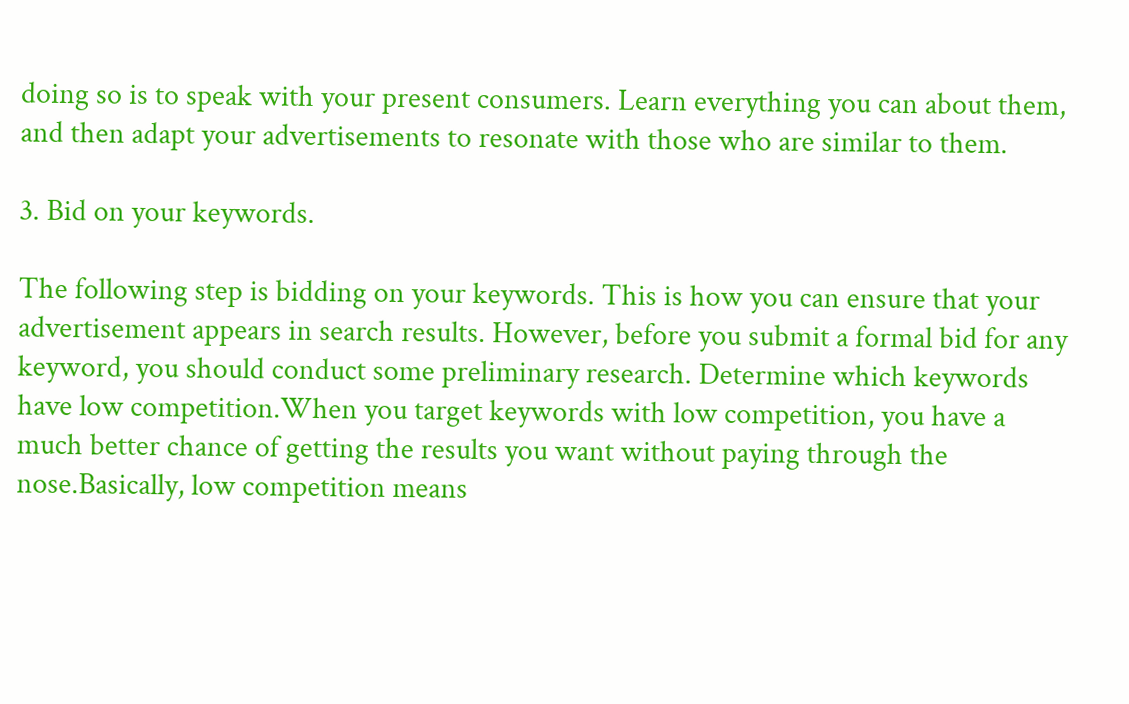doing so is to speak with your present consumers. Learn everything you can about them, and then adapt your advertisements to resonate with those who are similar to them.

3. Bid on your keywords.

The following step is bidding on your keywords. This is how you can ensure that your advertisement appears in search results. However, before you submit a formal bid for any keyword, you should conduct some preliminary research. Determine which keywords have low competition.When you target keywords with low competition, you have a much better chance of getting the results you want without paying through the nose.Basically, low competition means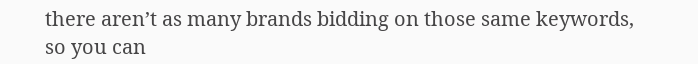there aren’t as many brands bidding on those same keywords, so you can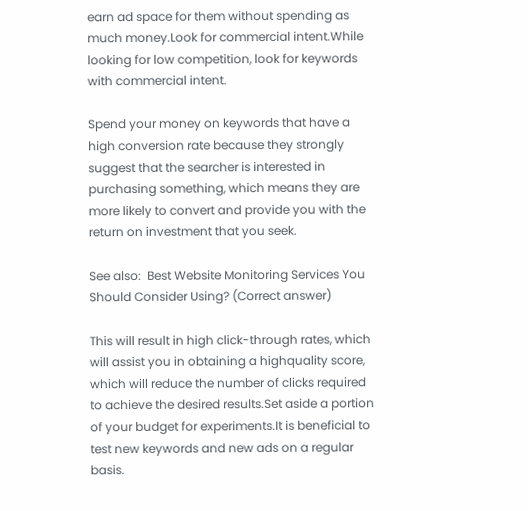earn ad space for them without spending as much money.Look for commercial intent.While looking for low competition, look for keywords with commercial intent.

Spend your money on keywords that have a high conversion rate because they strongly suggest that the searcher is interested in purchasing something, which means they are more likely to convert and provide you with the return on investment that you seek.

See also:  Best Website Monitoring Services You Should Consider Using? (Correct answer)

This will result in high click-through rates, which will assist you in obtaining a highquality score, which will reduce the number of clicks required to achieve the desired results.Set aside a portion of your budget for experiments.It is beneficial to test new keywords and new ads on a regular basis.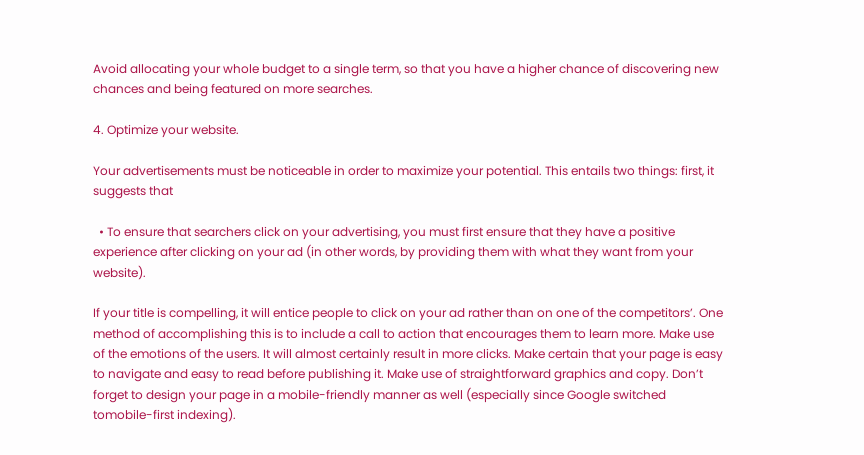Avoid allocating your whole budget to a single term, so that you have a higher chance of discovering new chances and being featured on more searches.

4. Optimize your website.

Your advertisements must be noticeable in order to maximize your potential. This entails two things: first, it suggests that

  • To ensure that searchers click on your advertising, you must first ensure that they have a positive experience after clicking on your ad (in other words, by providing them with what they want from your website).

If your title is compelling, it will entice people to click on your ad rather than on one of the competitors’. One method of accomplishing this is to include a call to action that encourages them to learn more. Make use of the emotions of the users. It will almost certainly result in more clicks. Make certain that your page is easy to navigate and easy to read before publishing it. Make use of straightforward graphics and copy. Don’t forget to design your page in a mobile-friendly manner as well (especially since Google switched tomobile-first indexing).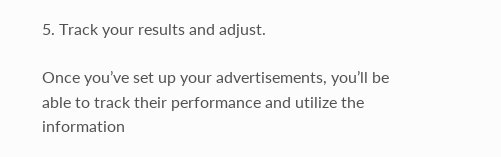5. Track your results and adjust.

Once you’ve set up your advertisements, you’ll be able to track their performance and utilize the information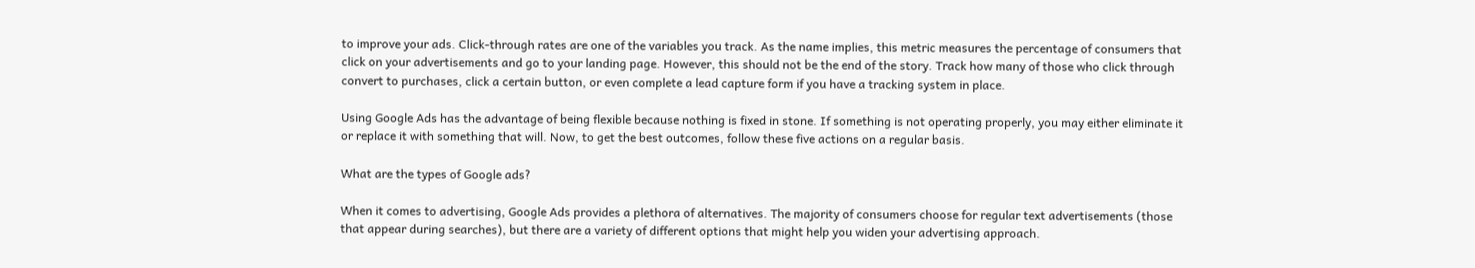to improve your ads. Click-through rates are one of the variables you track. As the name implies, this metric measures the percentage of consumers that click on your advertisements and go to your landing page. However, this should not be the end of the story. Track how many of those who click through convert to purchases, click a certain button, or even complete a lead capture form if you have a tracking system in place.

Using Google Ads has the advantage of being flexible because nothing is fixed in stone. If something is not operating properly, you may either eliminate it or replace it with something that will. Now, to get the best outcomes, follow these five actions on a regular basis.

What are the types of Google ads?

When it comes to advertising, Google Ads provides a plethora of alternatives. The majority of consumers choose for regular text advertisements (those that appear during searches), but there are a variety of different options that might help you widen your advertising approach.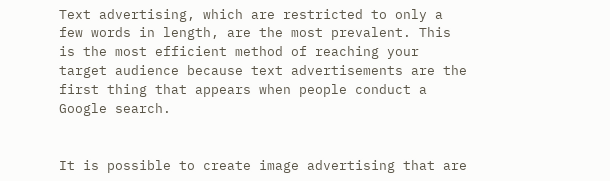Text advertising, which are restricted to only a few words in length, are the most prevalent. This is the most efficient method of reaching your target audience because text advertisements are the first thing that appears when people conduct a Google search.


It is possible to create image advertising that are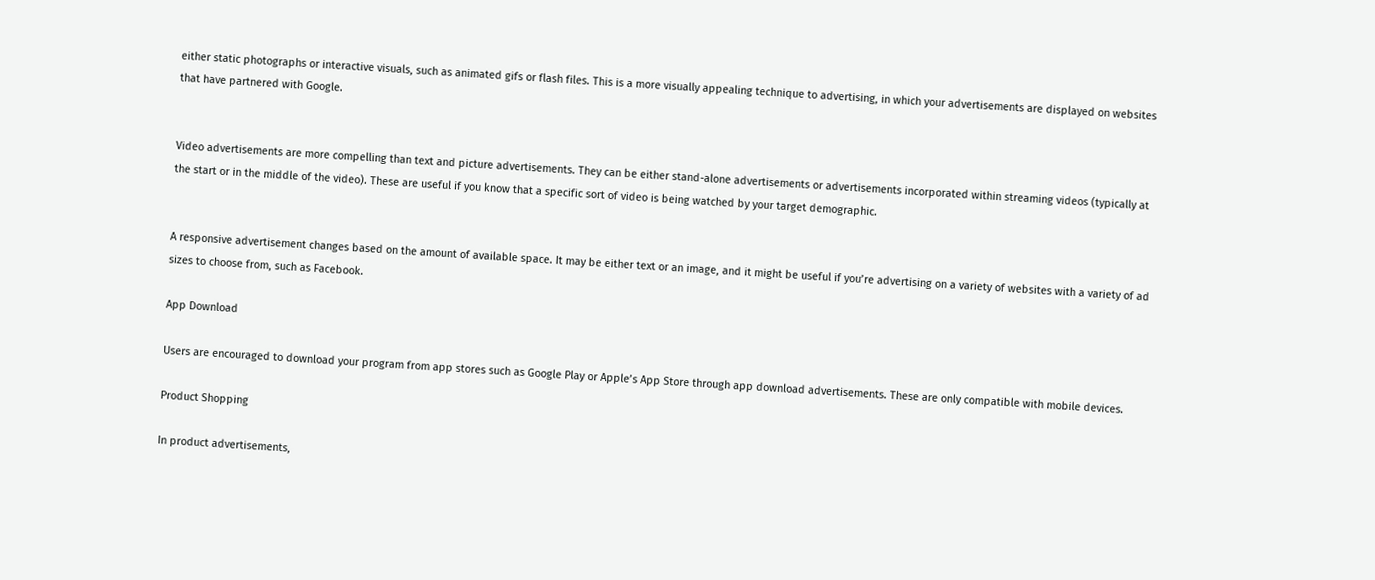either static photographs or interactive visuals, such as animated gifs or flash files. This is a more visually appealing technique to advertising, in which your advertisements are displayed on websites that have partnered with Google.


Video advertisements are more compelling than text and picture advertisements. They can be either stand-alone advertisements or advertisements incorporated within streaming videos (typically at the start or in the middle of the video). These are useful if you know that a specific sort of video is being watched by your target demographic.


A responsive advertisement changes based on the amount of available space. It may be either text or an image, and it might be useful if you’re advertising on a variety of websites with a variety of ad sizes to choose from, such as Facebook.

App Download

Users are encouraged to download your program from app stores such as Google Play or Apple’s App Store through app download advertisements. These are only compatible with mobile devices.

Product Shopping

In product advertisements,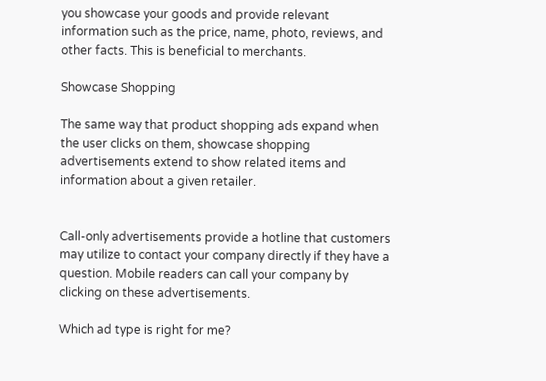you showcase your goods and provide relevant information such as the price, name, photo, reviews, and other facts. This is beneficial to merchants.

Showcase Shopping

The same way that product shopping ads expand when the user clicks on them, showcase shopping advertisements extend to show related items and information about a given retailer.


Call-only advertisements provide a hotline that customers may utilize to contact your company directly if they have a question. Mobile readers can call your company by clicking on these advertisements.

Which ad type is right for me?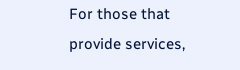For those that provide services,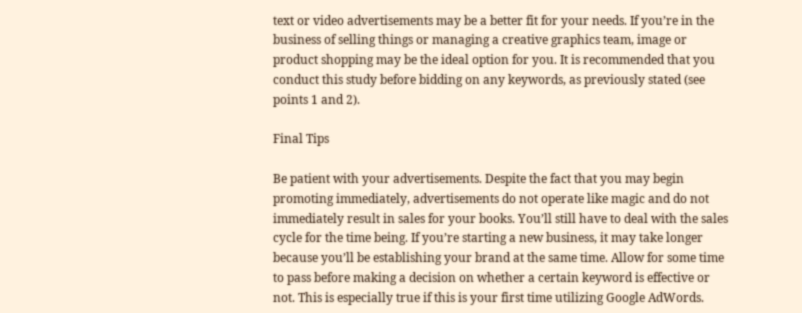text or video advertisements may be a better fit for your needs. If you’re in the business of selling things or managing a creative graphics team, image or product shopping may be the ideal option for you. It is recommended that you conduct this study before bidding on any keywords, as previously stated (see points 1 and 2).

Final Tips

Be patient with your advertisements. Despite the fact that you may begin promoting immediately, advertisements do not operate like magic and do not immediately result in sales for your books. You’ll still have to deal with the sales cycle for the time being. If you’re starting a new business, it may take longer because you’ll be establishing your brand at the same time. Allow for some time to pass before making a decision on whether a certain keyword is effective or not. This is especially true if this is your first time utilizing Google AdWords.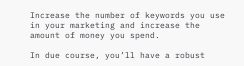Increase the number of keywords you use in your marketing and increase the amount of money you spend.

In due course, you’ll have a robust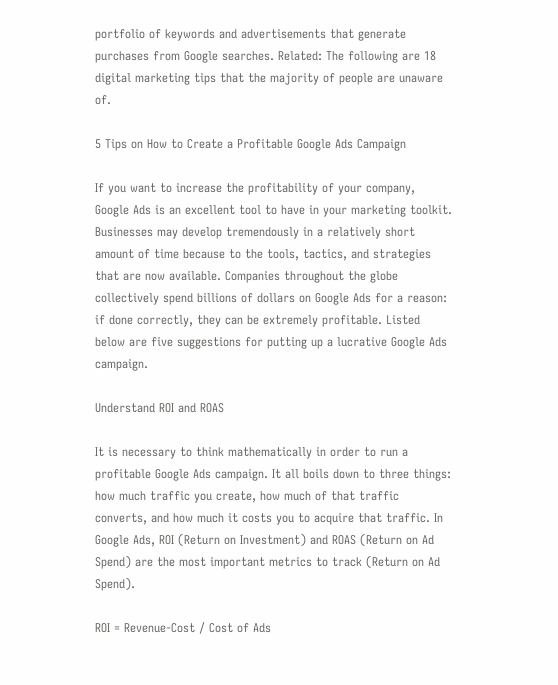portfolio of keywords and advertisements that generate purchases from Google searches. Related: The following are 18 digital marketing tips that the majority of people are unaware of.

5 Tips on How to Create a Profitable Google Ads Campaign

If you want to increase the profitability of your company, Google Ads is an excellent tool to have in your marketing toolkit. Businesses may develop tremendously in a relatively short amount of time because to the tools, tactics, and strategies that are now available. Companies throughout the globe collectively spend billions of dollars on Google Ads for a reason: if done correctly, they can be extremely profitable. Listed below are five suggestions for putting up a lucrative Google Ads campaign.

Understand ROI and ROAS

It is necessary to think mathematically in order to run a profitable Google Ads campaign. It all boils down to three things: how much traffic you create, how much of that traffic converts, and how much it costs you to acquire that traffic. In Google Ads, ROI (Return on Investment) and ROAS (Return on Ad Spend) are the most important metrics to track (Return on Ad Spend).

ROI = Revenue-Cost / Cost of Ads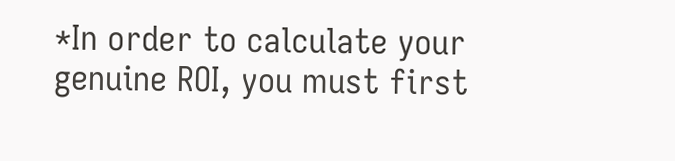*In order to calculate your genuine ROI, you must first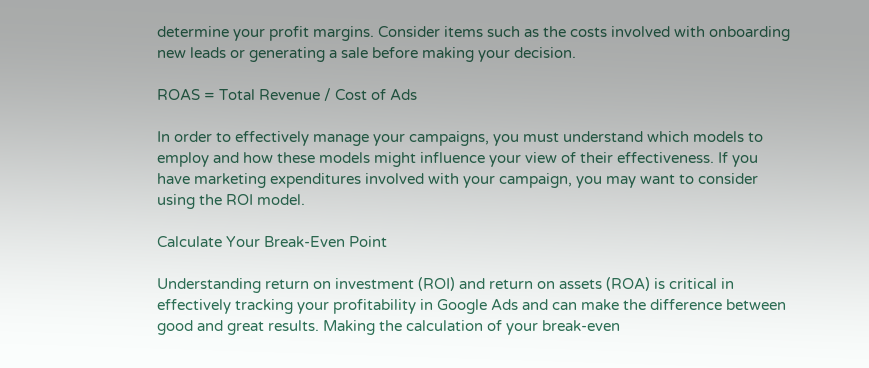determine your profit margins. Consider items such as the costs involved with onboarding new leads or generating a sale before making your decision.

ROAS = Total Revenue / Cost of Ads

In order to effectively manage your campaigns, you must understand which models to employ and how these models might influence your view of their effectiveness. If you have marketing expenditures involved with your campaign, you may want to consider using the ROI model.

Calculate Your Break-Even Point

Understanding return on investment (ROI) and return on assets (ROA) is critical in effectively tracking your profitability in Google Ads and can make the difference between good and great results. Making the calculation of your break-even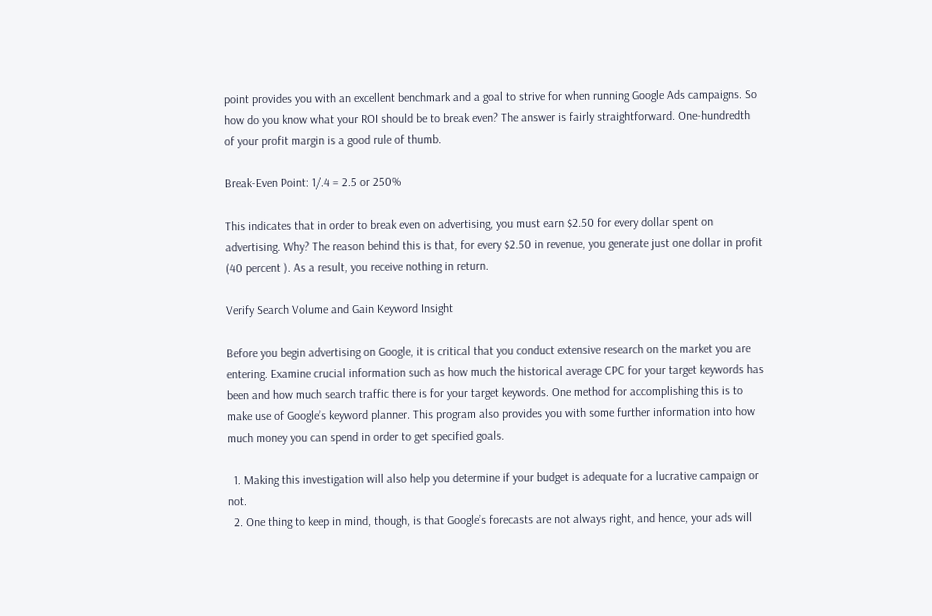point provides you with an excellent benchmark and a goal to strive for when running Google Ads campaigns. So how do you know what your ROI should be to break even? The answer is fairly straightforward. One-hundredth of your profit margin is a good rule of thumb.

Break-Even Point: 1/.4 = 2.5 or 250%

This indicates that in order to break even on advertising, you must earn $2.50 for every dollar spent on advertising. Why? The reason behind this is that, for every $2.50 in revenue, you generate just one dollar in profit (40 percent ). As a result, you receive nothing in return.

Verify Search Volume and Gain Keyword Insight

Before you begin advertising on Google, it is critical that you conduct extensive research on the market you are entering. Examine crucial information such as how much the historical average CPC for your target keywords has been and how much search traffic there is for your target keywords. One method for accomplishing this is to make use of Google’s keyword planner. This program also provides you with some further information into how much money you can spend in order to get specified goals.

  1. Making this investigation will also help you determine if your budget is adequate for a lucrative campaign or not.
  2. One thing to keep in mind, though, is that Google’s forecasts are not always right, and hence, your ads will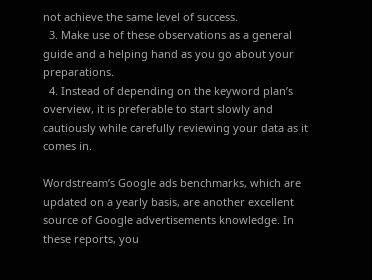not achieve the same level of success.
  3. Make use of these observations as a general guide and a helping hand as you go about your preparations.
  4. Instead of depending on the keyword plan’s overview, it is preferable to start slowly and cautiously while carefully reviewing your data as it comes in.

Wordstream’s Google ads benchmarks, which are updated on a yearly basis, are another excellent source of Google advertisements knowledge. In these reports, you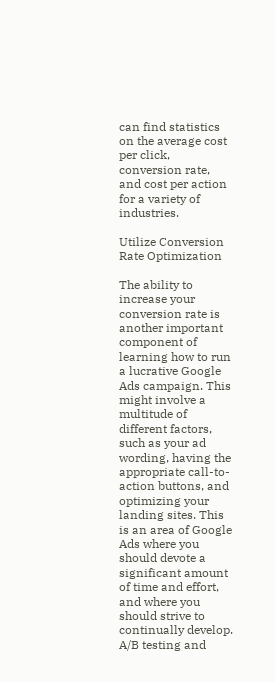can find statistics on the average cost per click, conversion rate, and cost per action for a variety of industries.

Utilize Conversion Rate Optimization

The ability to increase your conversion rate is another important component of learning how to run a lucrative Google Ads campaign. This might involve a multitude of different factors, such as your ad wording, having the appropriate call-to-action buttons, and optimizing your landing sites. This is an area of Google Ads where you should devote a significant amount of time and effort, and where you should strive to continually develop. A/B testing and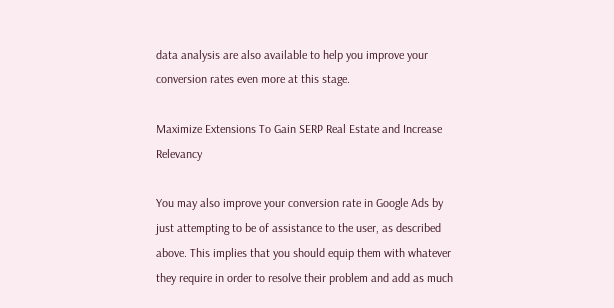data analysis are also available to help you improve your conversion rates even more at this stage.

Maximize Extensions To Gain SERP Real Estate and Increase Relevancy

You may also improve your conversion rate in Google Ads by just attempting to be of assistance to the user, as described above. This implies that you should equip them with whatever they require in order to resolve their problem and add as much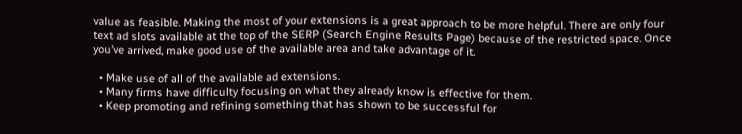value as feasible. Making the most of your extensions is a great approach to be more helpful. There are only four text ad slots available at the top of the SERP (Search Engine Results Page) because of the restricted space. Once you’ve arrived, make good use of the available area and take advantage of it.

  • Make use of all of the available ad extensions.
  • Many firms have difficulty focusing on what they already know is effective for them.
  • Keep promoting and refining something that has shown to be successful for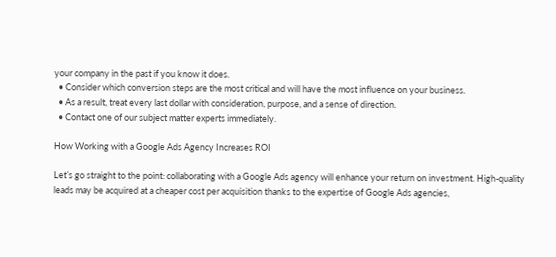your company in the past if you know it does.
  • Consider which conversion steps are the most critical and will have the most influence on your business.
  • As a result, treat every last dollar with consideration, purpose, and a sense of direction.
  • Contact one of our subject matter experts immediately.

How Working with a Google Ads Agency Increases ROI

Let’s go straight to the point: collaborating with a Google Ads agency will enhance your return on investment. High-quality leads may be acquired at a cheaper cost per acquisition thanks to the expertise of Google Ads agencies,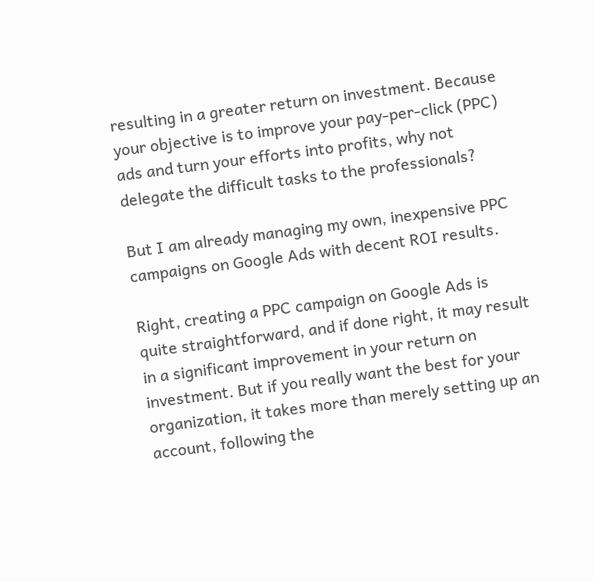resulting in a greater return on investment. Because your objective is to improve your pay-per-click (PPC) ads and turn your efforts into profits, why not delegate the difficult tasks to the professionals?

But I am already managing my own, inexpensive PPC campaigns on Google Ads with decent ROI results.

Right, creating a PPC campaign on Google Ads is quite straightforward, and if done right, it may result in a significant improvement in your return on investment. But if you really want the best for your organization, it takes more than merely setting up an account, following the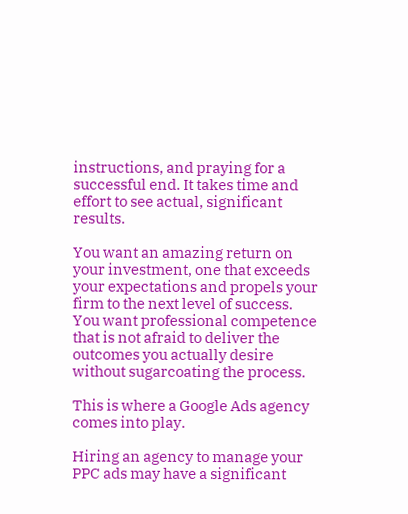instructions, and praying for a successful end. It takes time and effort to see actual, significant results.

You want an amazing return on your investment, one that exceeds your expectations and propels your firm to the next level of success. You want professional competence that is not afraid to deliver the outcomes you actually desire without sugarcoating the process.

This is where a Google Ads agency comes into play.

Hiring an agency to manage your PPC ads may have a significant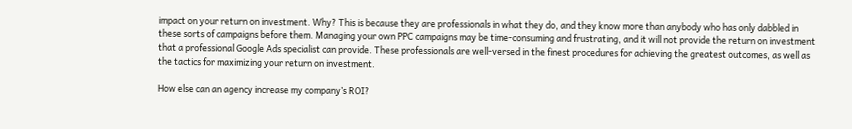impact on your return on investment. Why? This is because they are professionals in what they do, and they know more than anybody who has only dabbled in these sorts of campaigns before them. Managing your own PPC campaigns may be time-consuming and frustrating, and it will not provide the return on investment that a professional Google Ads specialist can provide. These professionals are well-versed in the finest procedures for achieving the greatest outcomes, as well as the tactics for maximizing your return on investment.

How else can an agency increase my company’s ROI?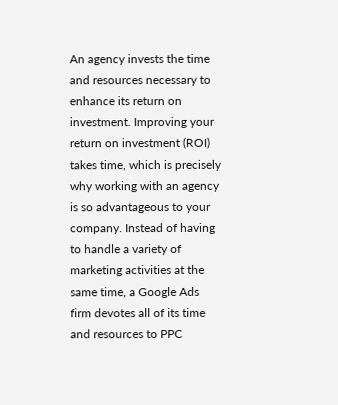An agency invests the time and resources necessary to enhance its return on investment. Improving your return on investment (ROI) takes time, which is precisely why working with an agency is so advantageous to your company. Instead of having to handle a variety of marketing activities at the same time, a Google Ads firm devotes all of its time and resources to PPC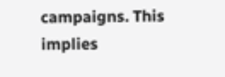campaigns. This implies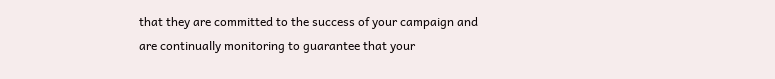that they are committed to the success of your campaign and are continually monitoring to guarantee that your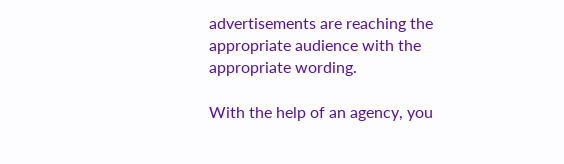advertisements are reaching the appropriate audience with the appropriate wording.

With the help of an agency, you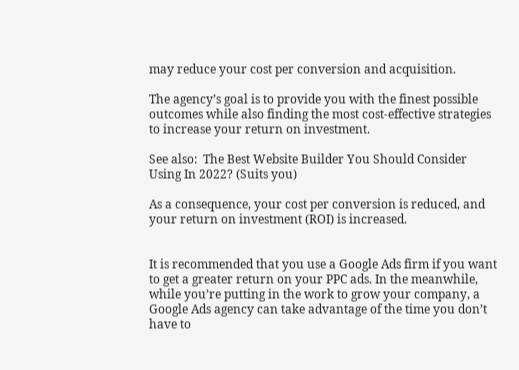may reduce your cost per conversion and acquisition.

The agency’s goal is to provide you with the finest possible outcomes while also finding the most cost-effective strategies to increase your return on investment.

See also:  The Best Website Builder You Should Consider Using In 2022? (Suits you)

As a consequence, your cost per conversion is reduced, and your return on investment (ROI) is increased.


It is recommended that you use a Google Ads firm if you want to get a greater return on your PPC ads. In the meanwhile, while you’re putting in the work to grow your company, a Google Ads agency can take advantage of the time you don’t have to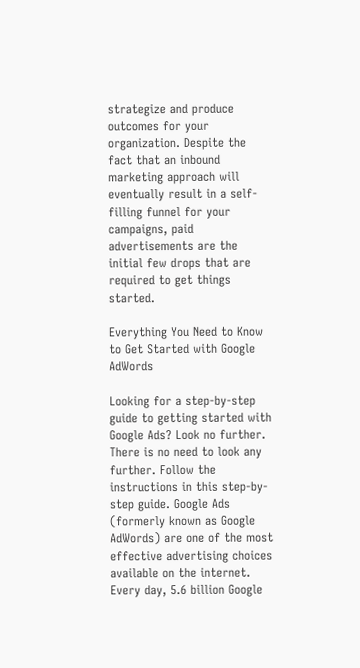strategize and produce outcomes for your organization. Despite the fact that an inbound marketing approach will eventually result in a self-filling funnel for your campaigns, paid advertisements are the initial few drops that are required to get things started.

Everything You Need to Know to Get Started with Google AdWords

Looking for a step-by-step guide to getting started with Google Ads? Look no further. There is no need to look any further. Follow the instructions in this step-by-step guide. Google Ads (formerly known as Google AdWords) are one of the most effective advertising choices available on the internet. Every day, 5.6 billion Google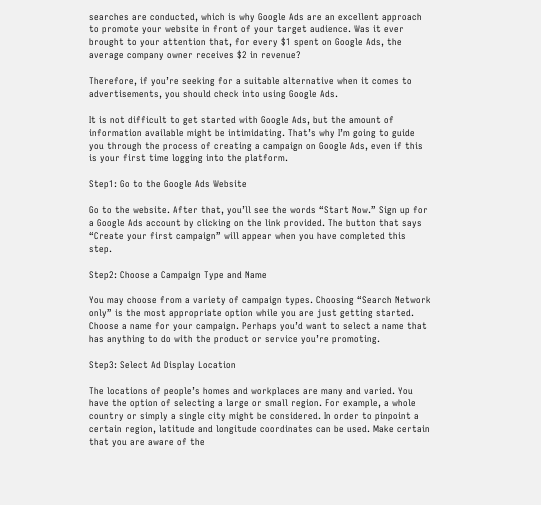searches are conducted, which is why Google Ads are an excellent approach to promote your website in front of your target audience. Was it ever brought to your attention that, for every $1 spent on Google Ads, the average company owner receives $2 in revenue?

Therefore, if you’re seeking for a suitable alternative when it comes to advertisements, you should check into using Google Ads.

It is not difficult to get started with Google Ads, but the amount of information available might be intimidating. That’s why I’m going to guide you through the process of creating a campaign on Google Ads, even if this is your first time logging into the platform.

Step1: Go to the Google Ads Website

Go to the website. After that, you’ll see the words “Start Now.” Sign up for a Google Ads account by clicking on the link provided. The button that says “Create your first campaign” will appear when you have completed this step.

Step2: Choose a Campaign Type and Name

You may choose from a variety of campaign types. Choosing “Search Network only” is the most appropriate option while you are just getting started. Choose a name for your campaign. Perhaps you’d want to select a name that has anything to do with the product or service you’re promoting.

Step3: Select Ad Display Location

The locations of people’s homes and workplaces are many and varied. You have the option of selecting a large or small region. For example, a whole country or simply a single city might be considered. In order to pinpoint a certain region, latitude and longitude coordinates can be used. Make certain that you are aware of the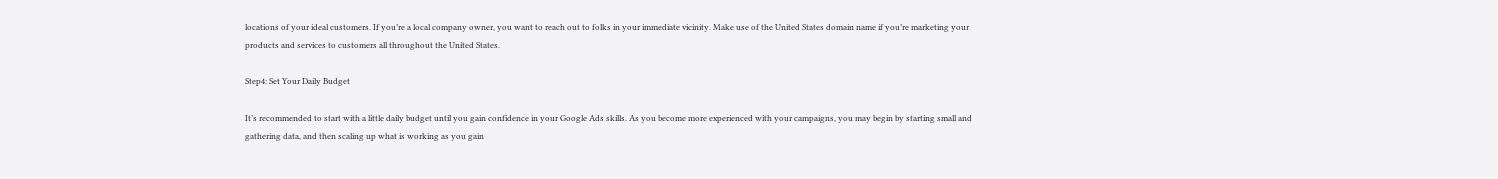locations of your ideal customers. If you’re a local company owner, you want to reach out to folks in your immediate vicinity. Make use of the United States domain name if you’re marketing your products and services to customers all throughout the United States.

Step4: Set Your Daily Budget

It’s recommended to start with a little daily budget until you gain confidence in your Google Ads skills. As you become more experienced with your campaigns, you may begin by starting small and gathering data, and then scaling up what is working as you gain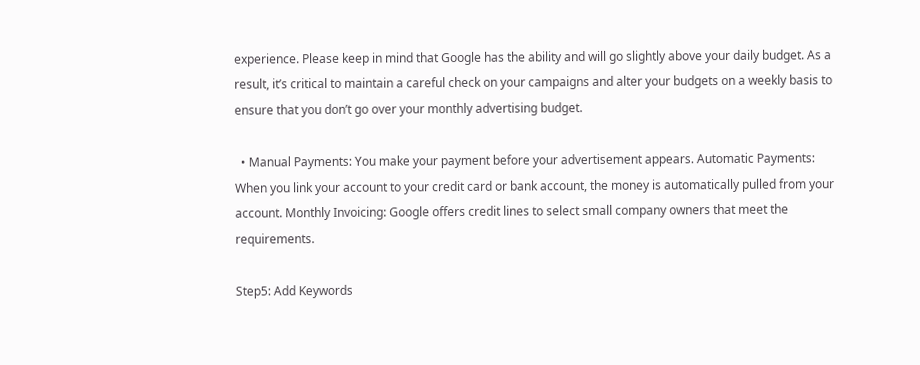experience. Please keep in mind that Google has the ability and will go slightly above your daily budget. As a result, it’s critical to maintain a careful check on your campaigns and alter your budgets on a weekly basis to ensure that you don’t go over your monthly advertising budget.

  • Manual Payments: You make your payment before your advertisement appears. Automatic Payments: When you link your account to your credit card or bank account, the money is automatically pulled from your account. Monthly Invoicing: Google offers credit lines to select small company owners that meet the requirements.

Step5: Add Keywords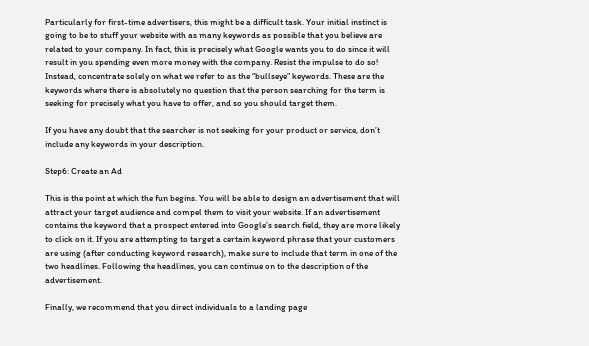Particularly for first-time advertisers, this might be a difficult task. Your initial instinct is going to be to stuff your website with as many keywords as possible that you believe are related to your company. In fact, this is precisely what Google wants you to do since it will result in you spending even more money with the company. Resist the impulse to do so! Instead, concentrate solely on what we refer to as the “bullseye” keywords. These are the keywords where there is absolutely no question that the person searching for the term is seeking for precisely what you have to offer, and so you should target them.

If you have any doubt that the searcher is not seeking for your product or service, don’t include any keywords in your description.

Step6: Create an Ad

This is the point at which the fun begins. You will be able to design an advertisement that will attract your target audience and compel them to visit your website. If an advertisement contains the keyword that a prospect entered into Google’s search field, they are more likely to click on it. If you are attempting to target a certain keyword phrase that your customers are using (after conducting keyword research), make sure to include that term in one of the two headlines. Following the headlines, you can continue on to the description of the advertisement.

Finally, we recommend that you direct individuals to a landing page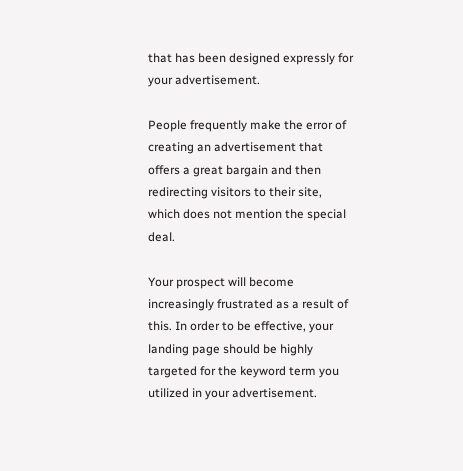that has been designed expressly for your advertisement.

People frequently make the error of creating an advertisement that offers a great bargain and then redirecting visitors to their site, which does not mention the special deal.

Your prospect will become increasingly frustrated as a result of this. In order to be effective, your landing page should be highly targeted for the keyword term you utilized in your advertisement.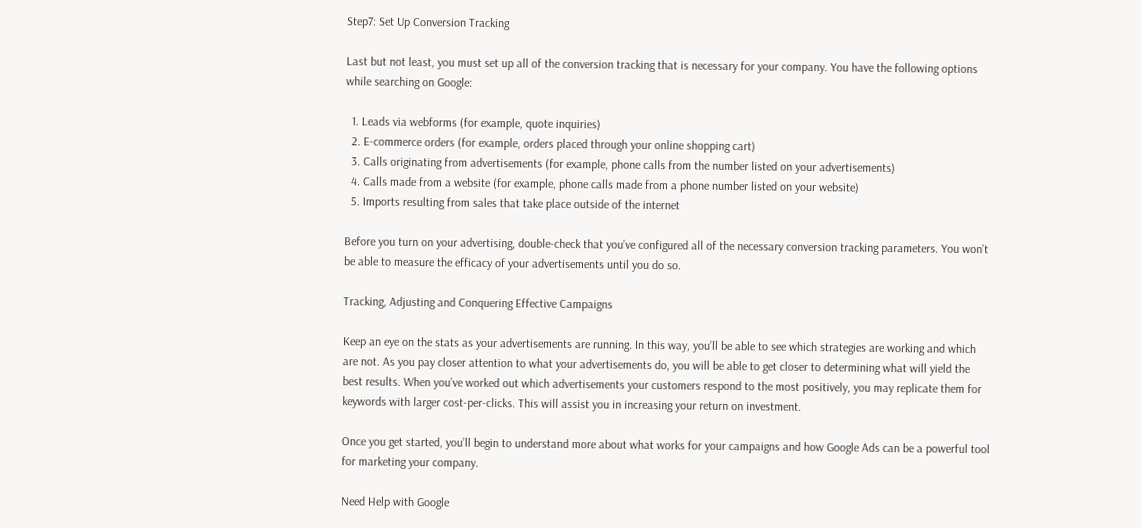Step7: Set Up Conversion Tracking

Last but not least, you must set up all of the conversion tracking that is necessary for your company. You have the following options while searching on Google:

  1. Leads via webforms (for example, quote inquiries)
  2. E-commerce orders (for example, orders placed through your online shopping cart)
  3. Calls originating from advertisements (for example, phone calls from the number listed on your advertisements)
  4. Calls made from a website (for example, phone calls made from a phone number listed on your website)
  5. Imports resulting from sales that take place outside of the internet

Before you turn on your advertising, double-check that you’ve configured all of the necessary conversion tracking parameters. You won’t be able to measure the efficacy of your advertisements until you do so.

Tracking, Adjusting and Conquering Effective Campaigns

Keep an eye on the stats as your advertisements are running. In this way, you’ll be able to see which strategies are working and which are not. As you pay closer attention to what your advertisements do, you will be able to get closer to determining what will yield the best results. When you’ve worked out which advertisements your customers respond to the most positively, you may replicate them for keywords with larger cost-per-clicks. This will assist you in increasing your return on investment.

Once you get started, you’ll begin to understand more about what works for your campaigns and how Google Ads can be a powerful tool for marketing your company.

Need Help with Google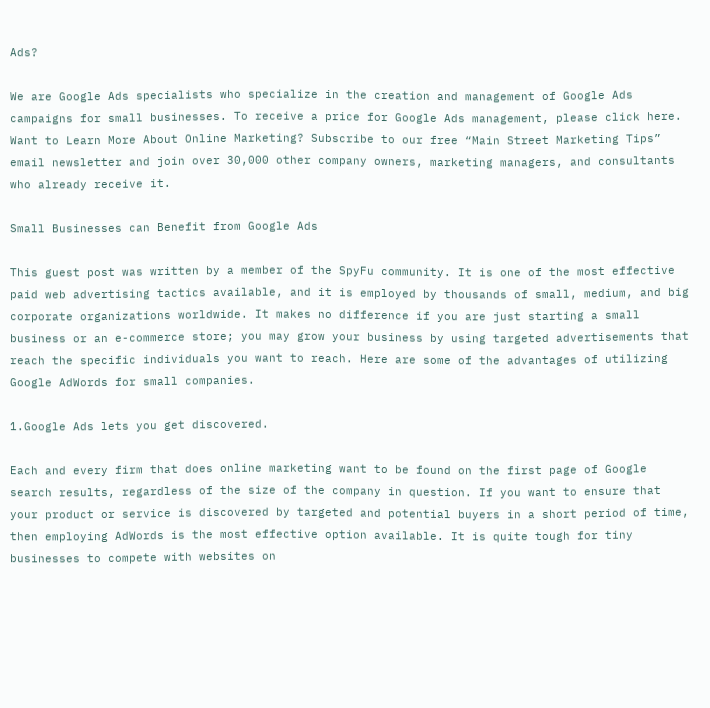Ads?

We are Google Ads specialists who specialize in the creation and management of Google Ads campaigns for small businesses. To receive a price for Google Ads management, please click here. Want to Learn More About Online Marketing? Subscribe to our free “Main Street Marketing Tips” email newsletter and join over 30,000 other company owners, marketing managers, and consultants who already receive it.

Small Businesses can Benefit from Google Ads

This guest post was written by a member of the SpyFu community. It is one of the most effective paid web advertising tactics available, and it is employed by thousands of small, medium, and big corporate organizations worldwide. It makes no difference if you are just starting a small business or an e-commerce store; you may grow your business by using targeted advertisements that reach the specific individuals you want to reach. Here are some of the advantages of utilizing Google AdWords for small companies.

1.Google Ads lets you get discovered.

Each and every firm that does online marketing want to be found on the first page of Google search results, regardless of the size of the company in question. If you want to ensure that your product or service is discovered by targeted and potential buyers in a short period of time, then employing AdWords is the most effective option available. It is quite tough for tiny businesses to compete with websites on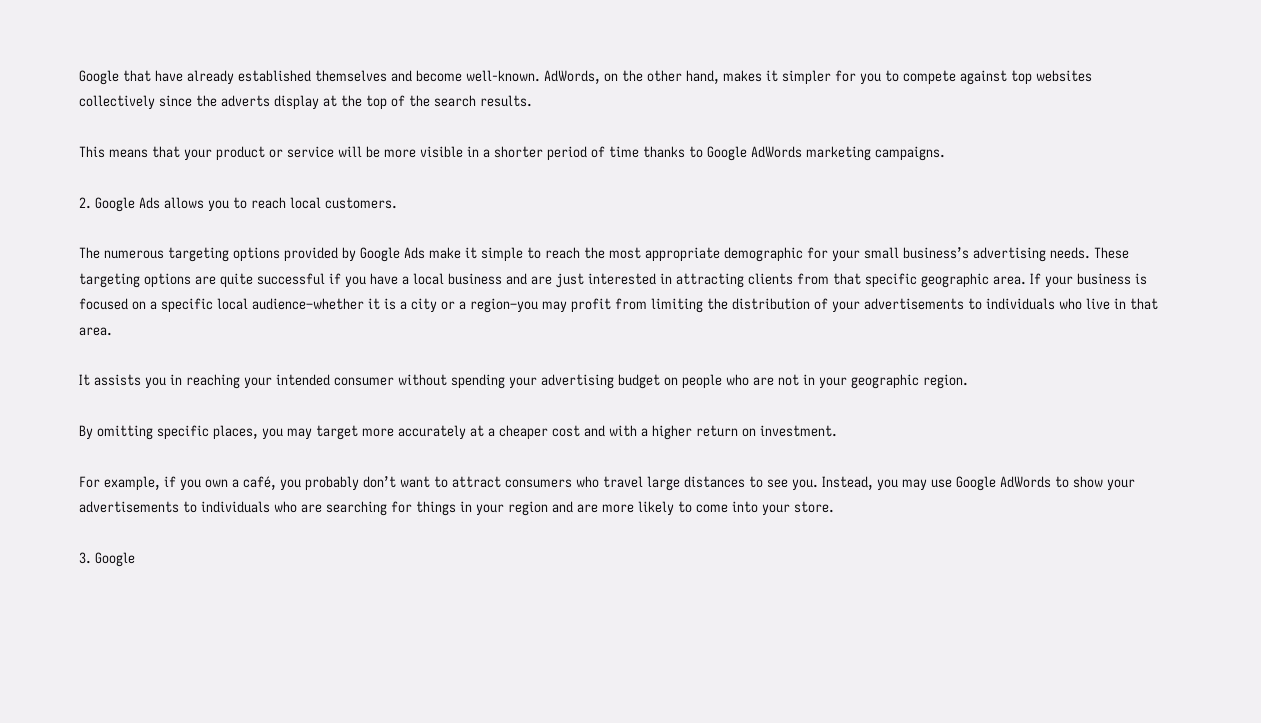Google that have already established themselves and become well-known. AdWords, on the other hand, makes it simpler for you to compete against top websites collectively since the adverts display at the top of the search results.

This means that your product or service will be more visible in a shorter period of time thanks to Google AdWords marketing campaigns.

2. Google Ads allows you to reach local customers.

The numerous targeting options provided by Google Ads make it simple to reach the most appropriate demographic for your small business’s advertising needs. These targeting options are quite successful if you have a local business and are just interested in attracting clients from that specific geographic area. If your business is focused on a specific local audience–whether it is a city or a region–you may profit from limiting the distribution of your advertisements to individuals who live in that area.

It assists you in reaching your intended consumer without spending your advertising budget on people who are not in your geographic region.

By omitting specific places, you may target more accurately at a cheaper cost and with a higher return on investment.

For example, if you own a café, you probably don’t want to attract consumers who travel large distances to see you. Instead, you may use Google AdWords to show your advertisements to individuals who are searching for things in your region and are more likely to come into your store.

3. Google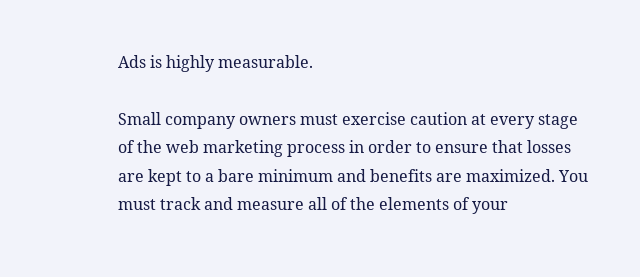Ads is highly measurable.

Small company owners must exercise caution at every stage of the web marketing process in order to ensure that losses are kept to a bare minimum and benefits are maximized. You must track and measure all of the elements of your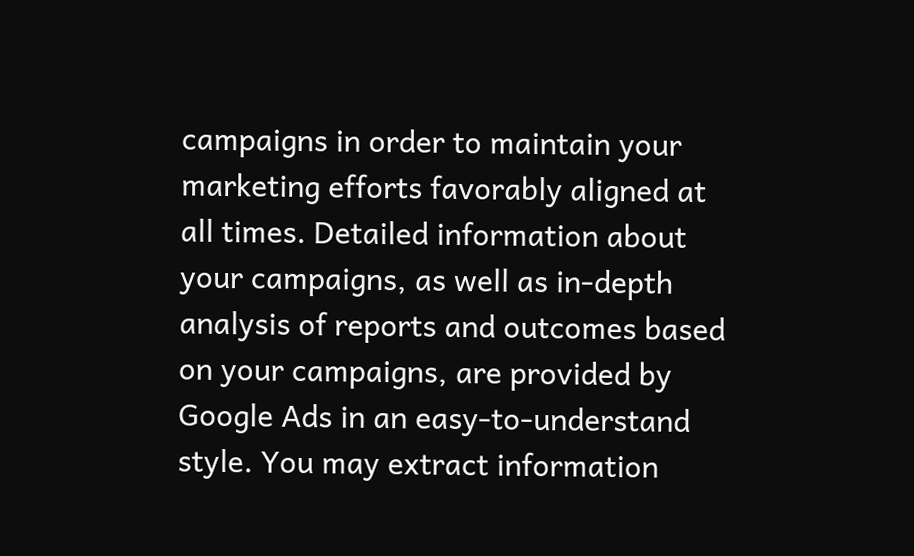campaigns in order to maintain your marketing efforts favorably aligned at all times. Detailed information about your campaigns, as well as in-depth analysis of reports and outcomes based on your campaigns, are provided by Google Ads in an easy-to-understand style. You may extract information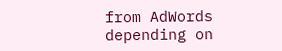from AdWords depending on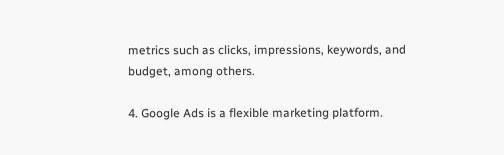metrics such as clicks, impressions, keywords, and budget, among others.

4. Google Ads is a flexible marketing platform.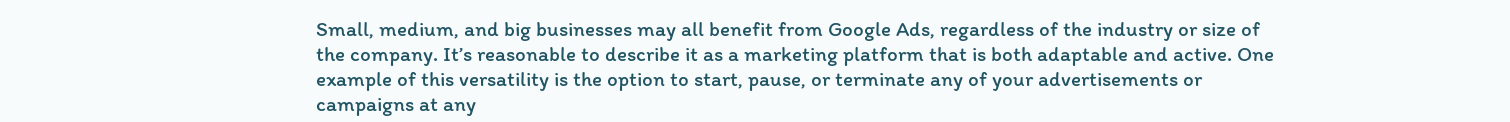Small, medium, and big businesses may all benefit from Google Ads, regardless of the industry or size of the company. It’s reasonable to describe it as a marketing platform that is both adaptable and active. One example of this versatility is the option to start, pause, or terminate any of your advertisements or campaigns at any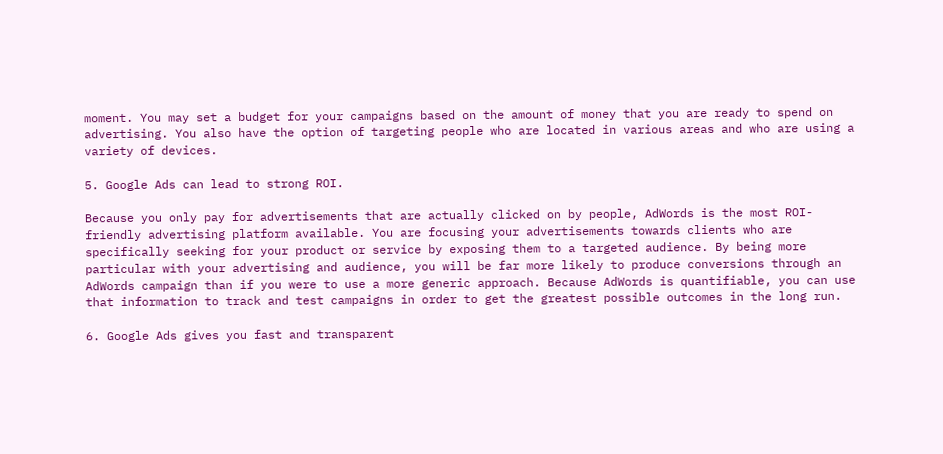moment. You may set a budget for your campaigns based on the amount of money that you are ready to spend on advertising. You also have the option of targeting people who are located in various areas and who are using a variety of devices.

5. Google Ads can lead to strong ROI.

Because you only pay for advertisements that are actually clicked on by people, AdWords is the most ROI-friendly advertising platform available. You are focusing your advertisements towards clients who are specifically seeking for your product or service by exposing them to a targeted audience. By being more particular with your advertising and audience, you will be far more likely to produce conversions through an AdWords campaign than if you were to use a more generic approach. Because AdWords is quantifiable, you can use that information to track and test campaigns in order to get the greatest possible outcomes in the long run.

6. Google Ads gives you fast and transparent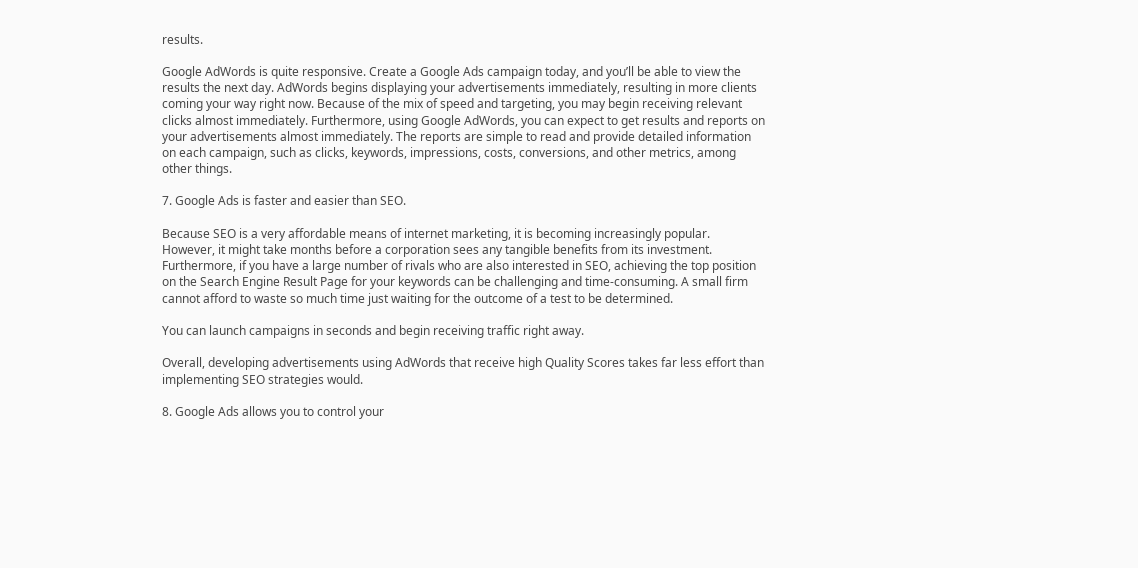results.

Google AdWords is quite responsive. Create a Google Ads campaign today, and you’ll be able to view the results the next day. AdWords begins displaying your advertisements immediately, resulting in more clients coming your way right now. Because of the mix of speed and targeting, you may begin receiving relevant clicks almost immediately. Furthermore, using Google AdWords, you can expect to get results and reports on your advertisements almost immediately. The reports are simple to read and provide detailed information on each campaign, such as clicks, keywords, impressions, costs, conversions, and other metrics, among other things.

7. Google Ads is faster and easier than SEO.

Because SEO is a very affordable means of internet marketing, it is becoming increasingly popular. However, it might take months before a corporation sees any tangible benefits from its investment. Furthermore, if you have a large number of rivals who are also interested in SEO, achieving the top position on the Search Engine Result Page for your keywords can be challenging and time-consuming. A small firm cannot afford to waste so much time just waiting for the outcome of a test to be determined.

You can launch campaigns in seconds and begin receiving traffic right away.

Overall, developing advertisements using AdWords that receive high Quality Scores takes far less effort than implementing SEO strategies would.

8. Google Ads allows you to control your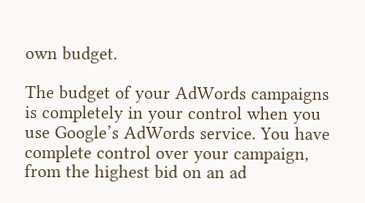own budget.

The budget of your AdWords campaigns is completely in your control when you use Google’s AdWords service. You have complete control over your campaign, from the highest bid on an ad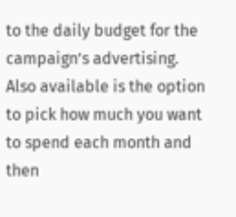to the daily budget for the campaign’s advertising. Also available is the option to pick how much you want to spend each month and then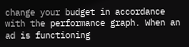change your budget in accordance with the performance graph. When an ad is functioning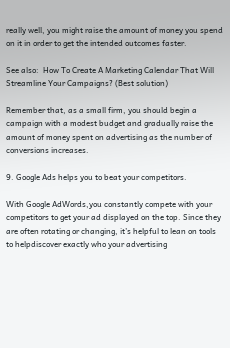really well, you might raise the amount of money you spend on it in order to get the intended outcomes faster.

See also:  How To Create A Marketing Calendar That Will Streamline Your Campaigns? (Best solution)

Remember that, as a small firm, you should begin a campaign with a modest budget and gradually raise the amount of money spent on advertising as the number of conversions increases.

9. Google Ads helps you to beat your competitors.

With Google AdWords,you constantly compete with your competitors to get your ad displayed on the top. Since they are often rotating or changing, it’s helpful to lean on tools to helpdiscover exactly who your advertising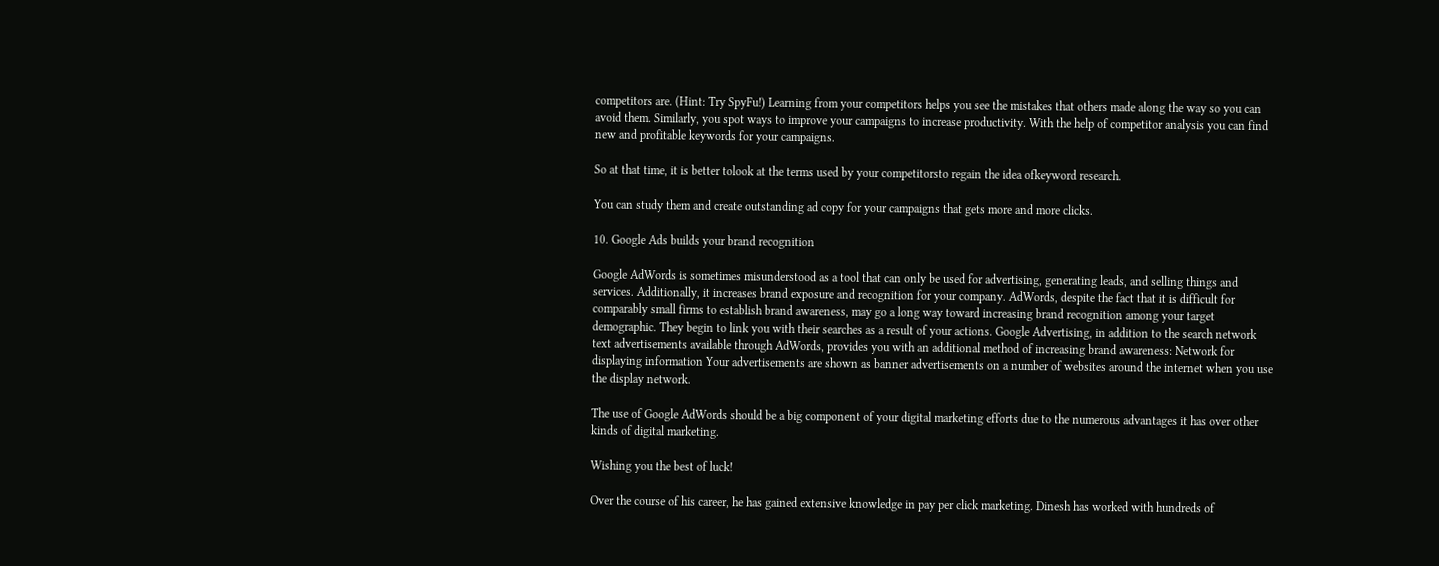competitors are. (Hint: Try SpyFu!) Learning from your competitors helps you see the mistakes that others made along the way so you can avoid them. Similarly, you spot ways to improve your campaigns to increase productivity. With the help of competitor analysis you can find new and profitable keywords for your campaigns.

So at that time, it is better tolook at the terms used by your competitorsto regain the idea ofkeyword research.

You can study them and create outstanding ad copy for your campaigns that gets more and more clicks.

10. Google Ads builds your brand recognition

Google AdWords is sometimes misunderstood as a tool that can only be used for advertising, generating leads, and selling things and services. Additionally, it increases brand exposure and recognition for your company. AdWords, despite the fact that it is difficult for comparably small firms to establish brand awareness, may go a long way toward increasing brand recognition among your target demographic. They begin to link you with their searches as a result of your actions. Google Advertising, in addition to the search network text advertisements available through AdWords, provides you with an additional method of increasing brand awareness: Network for displaying information Your advertisements are shown as banner advertisements on a number of websites around the internet when you use the display network.

The use of Google AdWords should be a big component of your digital marketing efforts due to the numerous advantages it has over other kinds of digital marketing.

Wishing you the best of luck!

Over the course of his career, he has gained extensive knowledge in pay per click marketing. Dinesh has worked with hundreds of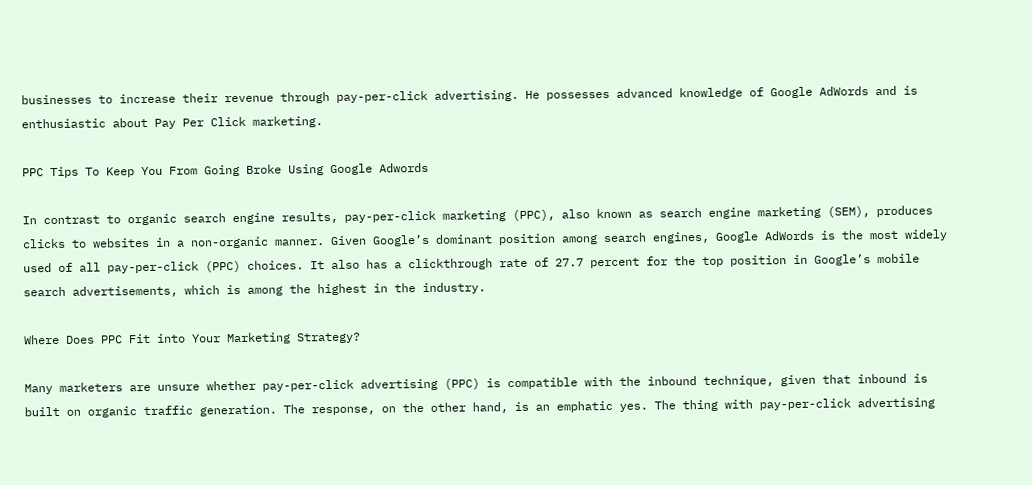businesses to increase their revenue through pay-per-click advertising. He possesses advanced knowledge of Google AdWords and is enthusiastic about Pay Per Click marketing.

PPC Tips To Keep You From Going Broke Using Google Adwords

In contrast to organic search engine results, pay-per-click marketing (PPC), also known as search engine marketing (SEM), produces clicks to websites in a non-organic manner. Given Google’s dominant position among search engines, Google AdWords is the most widely used of all pay-per-click (PPC) choices. It also has a clickthrough rate of 27.7 percent for the top position in Google’s mobile search advertisements, which is among the highest in the industry.

Where Does PPC Fit into Your Marketing Strategy?

Many marketers are unsure whether pay-per-click advertising (PPC) is compatible with the inbound technique, given that inbound is built on organic traffic generation. The response, on the other hand, is an emphatic yes. The thing with pay-per-click advertising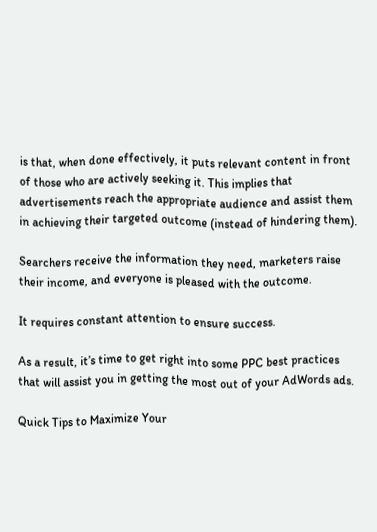is that, when done effectively, it puts relevant content in front of those who are actively seeking it. This implies that advertisements reach the appropriate audience and assist them in achieving their targeted outcome (instead of hindering them).

Searchers receive the information they need, marketers raise their income, and everyone is pleased with the outcome.

It requires constant attention to ensure success.

As a result, it’s time to get right into some PPC best practices that will assist you in getting the most out of your AdWords ads.

Quick Tips to Maximize Your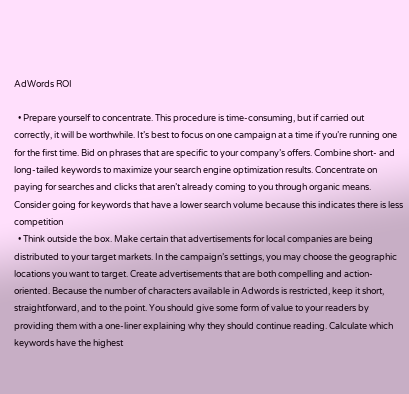AdWords ROI

  • Prepare yourself to concentrate. This procedure is time-consuming, but if carried out correctly, it will be worthwhile. It’s best to focus on one campaign at a time if you’re running one for the first time. Bid on phrases that are specific to your company’s offers. Combine short- and long-tailed keywords to maximize your search engine optimization results. Concentrate on paying for searches and clicks that aren’t already coming to you through organic means. Consider going for keywords that have a lower search volume because this indicates there is less competition
  • Think outside the box. Make certain that advertisements for local companies are being distributed to your target markets. In the campaign’s settings, you may choose the geographic locations you want to target. Create advertisements that are both compelling and action-oriented. Because the number of characters available in Adwords is restricted, keep it short, straightforward, and to the point. You should give some form of value to your readers by providing them with a one-liner explaining why they should continue reading. Calculate which keywords have the highest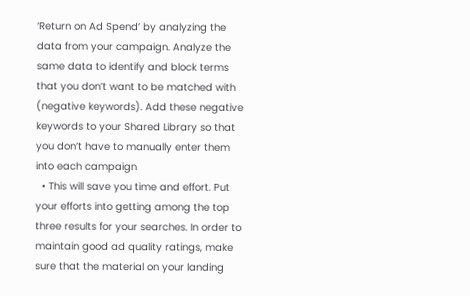‘Return on Ad Spend’ by analyzing the data from your campaign. Analyze the same data to identify and block terms that you don’t want to be matched with (negative keywords). Add these negative keywords to your Shared Library so that you don’t have to manually enter them into each campaign
  • This will save you time and effort. Put your efforts into getting among the top three results for your searches. In order to maintain good ad quality ratings, make sure that the material on your landing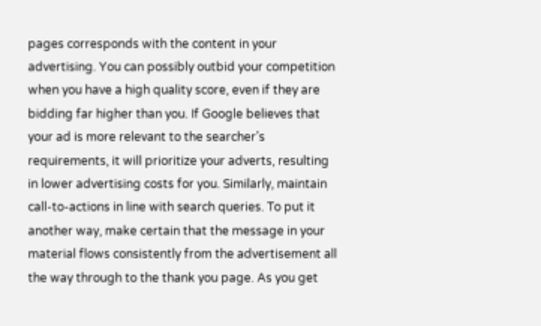pages corresponds with the content in your advertising. You can possibly outbid your competition when you have a high quality score, even if they are bidding far higher than you. If Google believes that your ad is more relevant to the searcher’s requirements, it will prioritize your adverts, resulting in lower advertising costs for you. Similarly, maintain call-to-actions in line with search queries. To put it another way, make certain that the message in your material flows consistently from the advertisement all the way through to the thank you page. As you get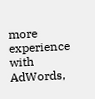more experience with AdWords,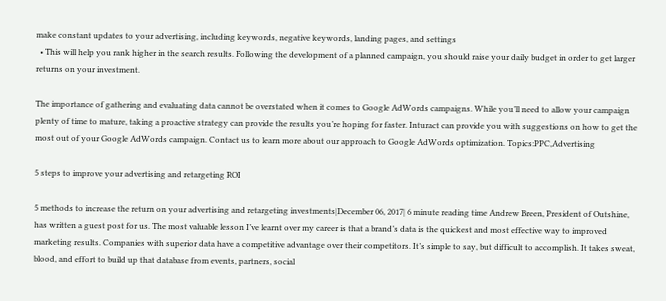make constant updates to your advertising, including keywords, negative keywords, landing pages, and settings
  • This will help you rank higher in the search results. Following the development of a planned campaign, you should raise your daily budget in order to get larger returns on your investment.

The importance of gathering and evaluating data cannot be overstated when it comes to Google AdWords campaigns. While you’ll need to allow your campaign plenty of time to mature, taking a proactive strategy can provide the results you’re hoping for faster. Inturact can provide you with suggestions on how to get the most out of your Google AdWords campaign. Contact us to learn more about our approach to Google AdWords optimization. Topics:PPC,Advertising

5 steps to improve your advertising and retargeting ROI

5 methods to increase the return on your advertising and retargeting investments|December 06, 2017| 6 minute reading time Andrew Breen, President of Outshine, has written a guest post for us. The most valuable lesson I’ve learnt over my career is that a brand’s data is the quickest and most effective way to improved marketing results. Companies with superior data have a competitive advantage over their competitors. It’s simple to say, but difficult to accomplish. It takes sweat, blood, and effort to build up that database from events, partners, social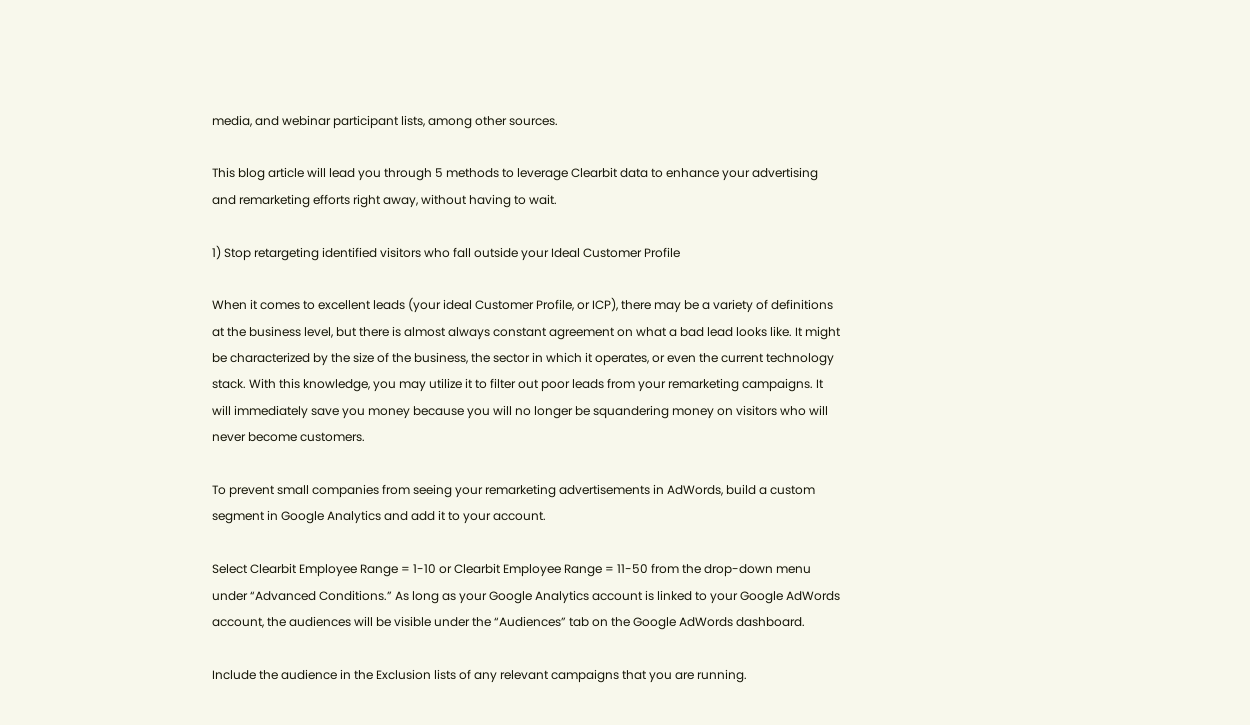media, and webinar participant lists, among other sources.

This blog article will lead you through 5 methods to leverage Clearbit data to enhance your advertising and remarketing efforts right away, without having to wait.

1) Stop retargeting identified visitors who fall outside your Ideal Customer Profile

When it comes to excellent leads (your ideal Customer Profile, or ICP), there may be a variety of definitions at the business level, but there is almost always constant agreement on what a bad lead looks like. It might be characterized by the size of the business, the sector in which it operates, or even the current technology stack. With this knowledge, you may utilize it to filter out poor leads from your remarketing campaigns. It will immediately save you money because you will no longer be squandering money on visitors who will never become customers.

To prevent small companies from seeing your remarketing advertisements in AdWords, build a custom segment in Google Analytics and add it to your account.

Select Clearbit Employee Range = 1-10 or Clearbit Employee Range = 11-50 from the drop-down menu under “Advanced Conditions.” As long as your Google Analytics account is linked to your Google AdWords account, the audiences will be visible under the “Audiences” tab on the Google AdWords dashboard.

Include the audience in the Exclusion lists of any relevant campaigns that you are running.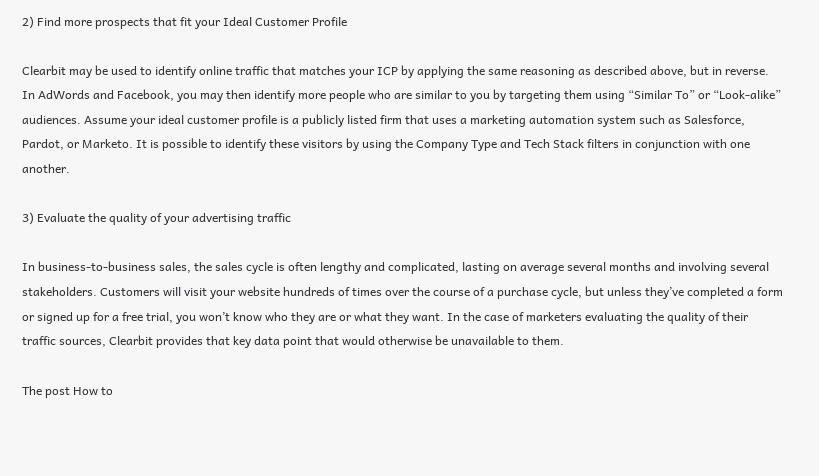2) Find more prospects that fit your Ideal Customer Profile

Clearbit may be used to identify online traffic that matches your ICP by applying the same reasoning as described above, but in reverse. In AdWords and Facebook, you may then identify more people who are similar to you by targeting them using “Similar To” or “Look-alike” audiences. Assume your ideal customer profile is a publicly listed firm that uses a marketing automation system such as Salesforce, Pardot, or Marketo. It is possible to identify these visitors by using the Company Type and Tech Stack filters in conjunction with one another.

3) Evaluate the quality of your advertising traffic

In business-to-business sales, the sales cycle is often lengthy and complicated, lasting on average several months and involving several stakeholders. Customers will visit your website hundreds of times over the course of a purchase cycle, but unless they’ve completed a form or signed up for a free trial, you won’t know who they are or what they want. In the case of marketers evaluating the quality of their traffic sources, Clearbit provides that key data point that would otherwise be unavailable to them.

The post How to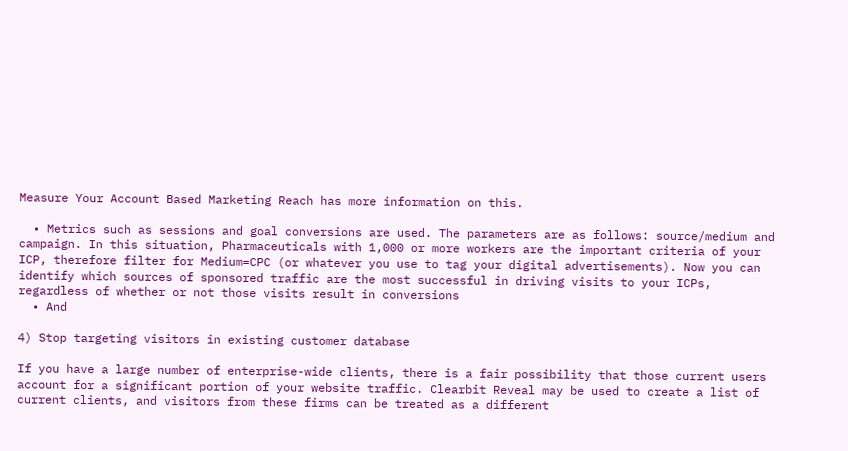Measure Your Account Based Marketing Reach has more information on this.

  • Metrics such as sessions and goal conversions are used. The parameters are as follows: source/medium and campaign. In this situation, Pharmaceuticals with 1,000 or more workers are the important criteria of your ICP, therefore filter for Medium=CPC (or whatever you use to tag your digital advertisements). Now you can identify which sources of sponsored traffic are the most successful in driving visits to your ICPs, regardless of whether or not those visits result in conversions
  • And

4) Stop targeting visitors in existing customer database

If you have a large number of enterprise-wide clients, there is a fair possibility that those current users account for a significant portion of your website traffic. Clearbit Reveal may be used to create a list of current clients, and visitors from these firms can be treated as a different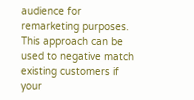audience for remarketing purposes. This approach can be used to negative match existing customers if your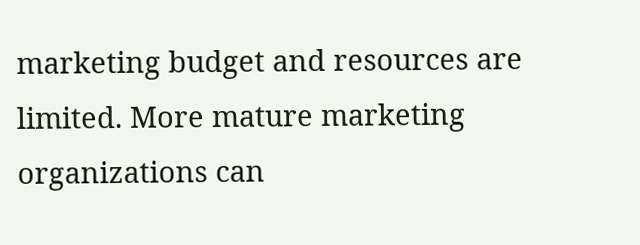marketing budget and resources are limited. More mature marketing organizations can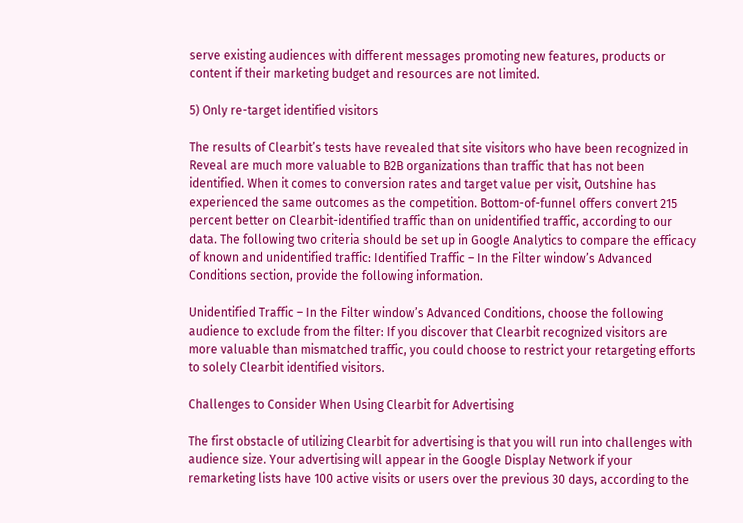serve existing audiences with different messages promoting new features, products or content if their marketing budget and resources are not limited.

5) Only re-target identified visitors

The results of Clearbit’s tests have revealed that site visitors who have been recognized in Reveal are much more valuable to B2B organizations than traffic that has not been identified. When it comes to conversion rates and target value per visit, Outshine has experienced the same outcomes as the competition. Bottom-of-funnel offers convert 215 percent better on Clearbit-identified traffic than on unidentified traffic, according to our data. The following two criteria should be set up in Google Analytics to compare the efficacy of known and unidentified traffic: Identified Traffic – In the Filter window’s Advanced Conditions section, provide the following information.

Unidentified Traffic – In the Filter window’s Advanced Conditions, choose the following audience to exclude from the filter: If you discover that Clearbit recognized visitors are more valuable than mismatched traffic, you could choose to restrict your retargeting efforts to solely Clearbit identified visitors.

Challenges to Consider When Using Clearbit for Advertising

The first obstacle of utilizing Clearbit for advertising is that you will run into challenges with audience size. Your advertising will appear in the Google Display Network if your remarketing lists have 100 active visits or users over the previous 30 days, according to the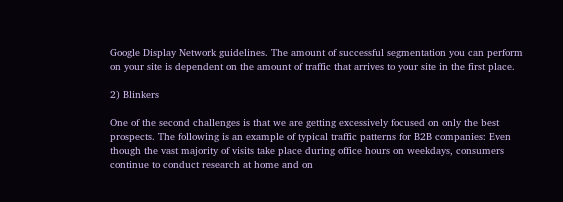Google Display Network guidelines. The amount of successful segmentation you can perform on your site is dependent on the amount of traffic that arrives to your site in the first place.

2) Blinkers

One of the second challenges is that we are getting excessively focused on only the best prospects. The following is an example of typical traffic patterns for B2B companies: Even though the vast majority of visits take place during office hours on weekdays, consumers continue to conduct research at home and on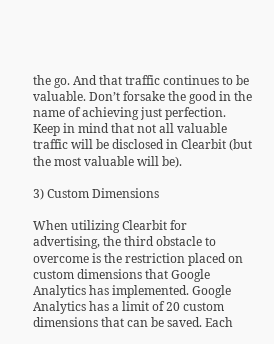the go. And that traffic continues to be valuable. Don’t forsake the good in the name of achieving just perfection. Keep in mind that not all valuable traffic will be disclosed in Clearbit (but the most valuable will be).

3) Custom Dimensions

When utilizing Clearbit for advertising, the third obstacle to overcome is the restriction placed on custom dimensions that Google Analytics has implemented. Google Analytics has a limit of 20 custom dimensions that can be saved. Each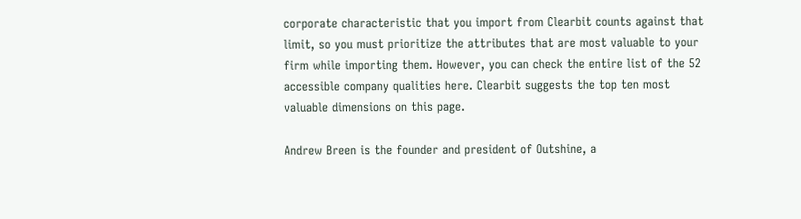corporate characteristic that you import from Clearbit counts against that limit, so you must prioritize the attributes that are most valuable to your firm while importing them. However, you can check the entire list of the 52 accessible company qualities here. Clearbit suggests the top ten most valuable dimensions on this page.

Andrew Breen is the founder and president of Outshine, a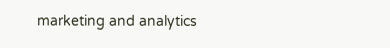marketing and analytics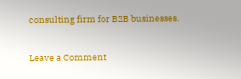consulting firm for B2B businesses.

Leave a Comment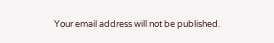Your email address will not be published.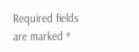Required fields are marked *